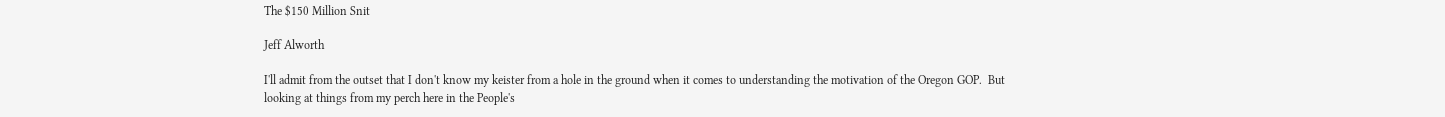The $150 Million Snit

Jeff Alworth

I'll admit from the outset that I don't know my keister from a hole in the ground when it comes to understanding the motivation of the Oregon GOP.  But looking at things from my perch here in the People's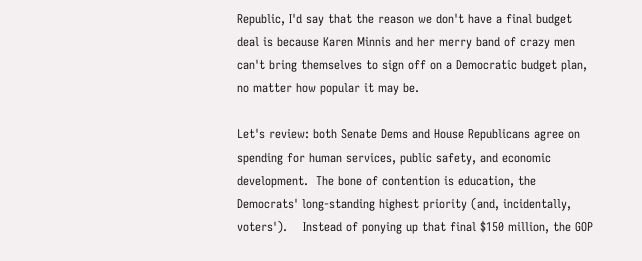Republic, I'd say that the reason we don't have a final budget deal is because Karen Minnis and her merry band of crazy men can't bring themselves to sign off on a Democratic budget plan, no matter how popular it may be.

Let's review: both Senate Dems and House Republicans agree on spending for human services, public safety, and economic development.  The bone of contention is education, the Democrats' long-standing highest priority (and, incidentally, voters').    Instead of ponying up that final $150 million, the GOP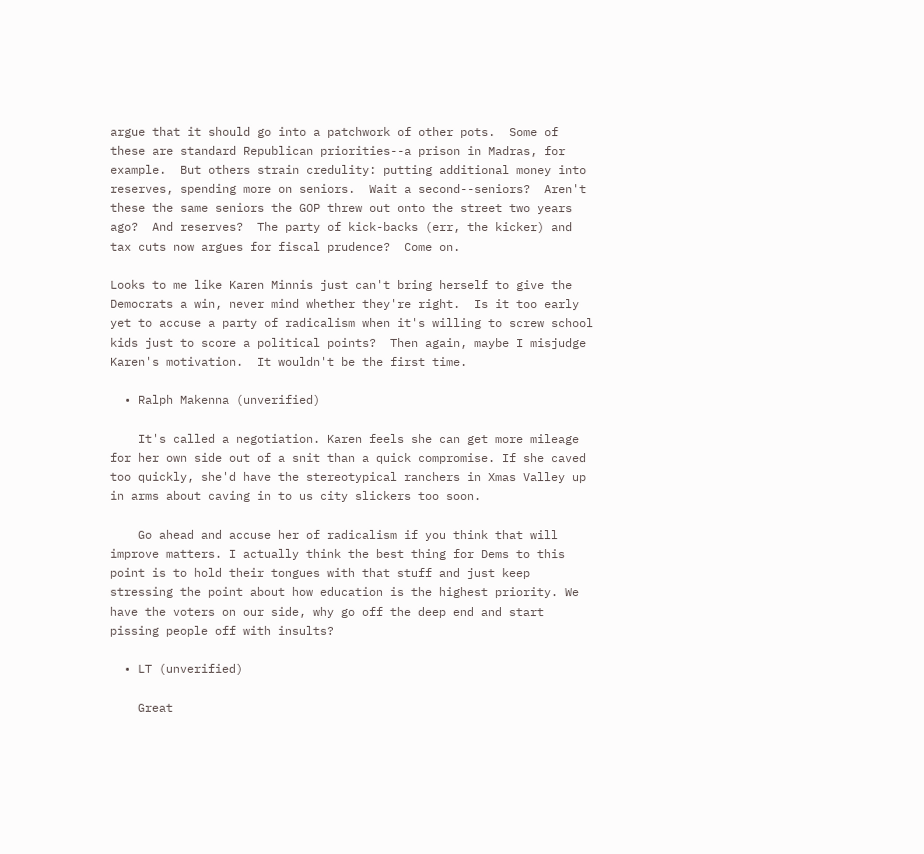argue that it should go into a patchwork of other pots.  Some of these are standard Republican priorities--a prison in Madras, for example.  But others strain credulity: putting additional money into reserves, spending more on seniors.  Wait a second--seniors?  Aren't these the same seniors the GOP threw out onto the street two years ago?  And reserves?  The party of kick-backs (err, the kicker) and tax cuts now argues for fiscal prudence?  Come on.

Looks to me like Karen Minnis just can't bring herself to give the Democrats a win, never mind whether they're right.  Is it too early yet to accuse a party of radicalism when it's willing to screw school kids just to score a political points?  Then again, maybe I misjudge Karen's motivation.  It wouldn't be the first time.

  • Ralph Makenna (unverified)

    It's called a negotiation. Karen feels she can get more mileage for her own side out of a snit than a quick compromise. If she caved too quickly, she'd have the stereotypical ranchers in Xmas Valley up in arms about caving in to us city slickers too soon.

    Go ahead and accuse her of radicalism if you think that will improve matters. I actually think the best thing for Dems to this point is to hold their tongues with that stuff and just keep stressing the point about how education is the highest priority. We have the voters on our side, why go off the deep end and start pissing people off with insults?

  • LT (unverified)

    Great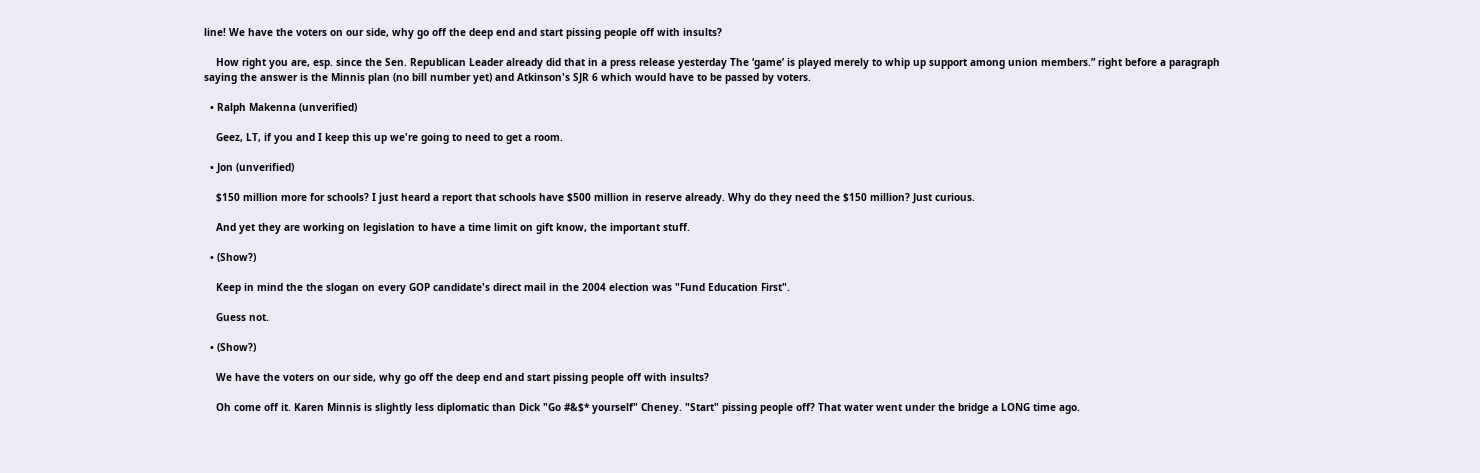line! We have the voters on our side, why go off the deep end and start pissing people off with insults?

    How right you are, esp. since the Sen. Republican Leader already did that in a press release yesterday The ‘game’ is played merely to whip up support among union members.” right before a paragraph saying the answer is the Minnis plan (no bill number yet) and Atkinson's SJR 6 which would have to be passed by voters.

  • Ralph Makenna (unverified)

    Geez, LT, if you and I keep this up we're going to need to get a room.

  • Jon (unverified)

    $150 million more for schools? I just heard a report that schools have $500 million in reserve already. Why do they need the $150 million? Just curious.

    And yet they are working on legislation to have a time limit on gift know, the important stuff.

  • (Show?)

    Keep in mind the the slogan on every GOP candidate's direct mail in the 2004 election was "Fund Education First".

    Guess not.

  • (Show?)

    We have the voters on our side, why go off the deep end and start pissing people off with insults?

    Oh come off it. Karen Minnis is slightly less diplomatic than Dick "Go #&$* yourself" Cheney. "Start" pissing people off? That water went under the bridge a LONG time ago.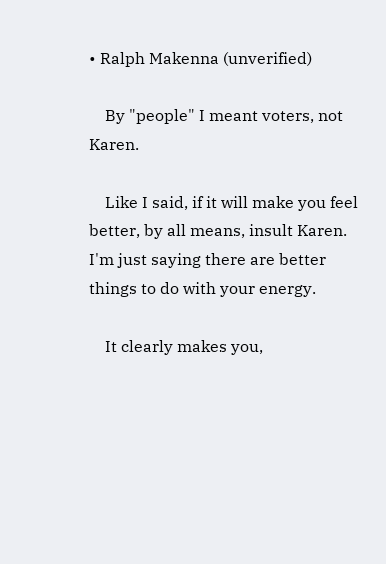• Ralph Makenna (unverified)

    By "people" I meant voters, not Karen.

    Like I said, if it will make you feel better, by all means, insult Karen. I'm just saying there are better things to do with your energy.

    It clearly makes you,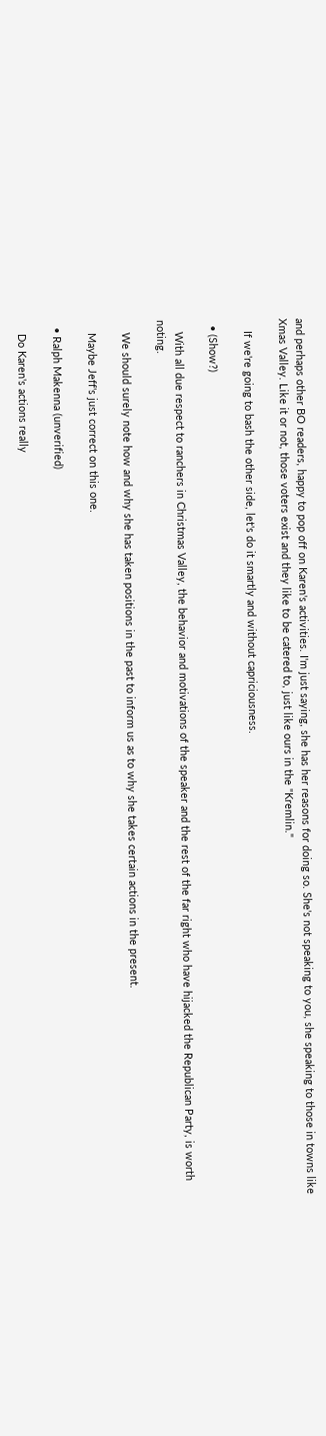and perhaps other BO readers, happy to pop off on Karen's activities. I'm just saying, she has her reasons for doing so. She's not speaking to you, she speaking to those in towns like Xmas Valley. Like it or not, those voters exist and they like to be catered to, just like ours in the "Kremlin."

    If we're going to bash the other side, let's do it smartly and without capriciousness.

  • (Show?)

    With all due respect to ranchers in Christmas Valley, the behavior and motivations of the speaker and the rest of the far right who have hijacked the Republican Party, is worth noting.

    We should surely note how and why she has taken positions in the past to inform us as to why she takes certain actions in the present.

    Maybe Jeff's just correct on this one.

  • Ralph Makenna (unverified)

    Do Karen's actions really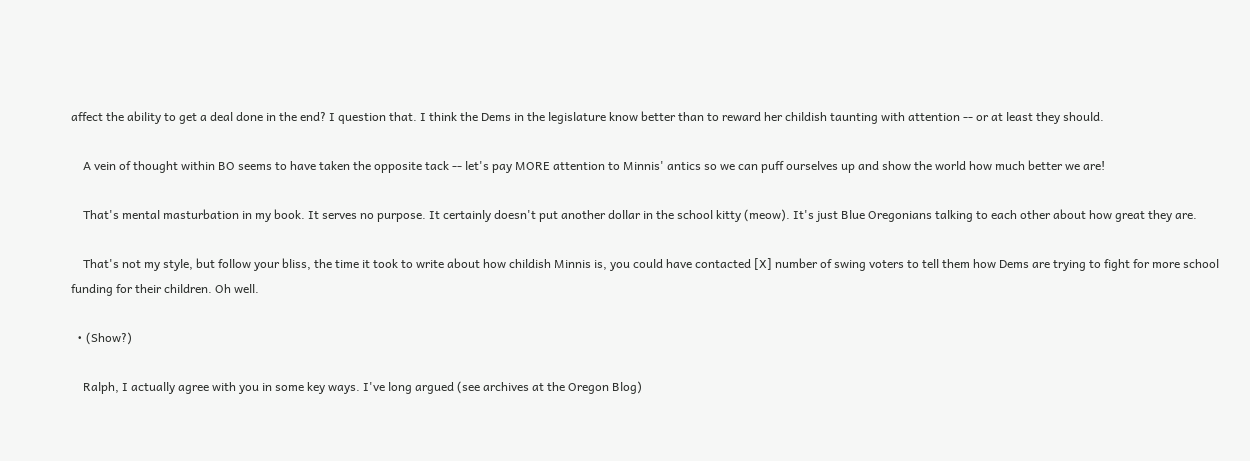affect the ability to get a deal done in the end? I question that. I think the Dems in the legislature know better than to reward her childish taunting with attention -- or at least they should.

    A vein of thought within BO seems to have taken the opposite tack -- let's pay MORE attention to Minnis' antics so we can puff ourselves up and show the world how much better we are!

    That's mental masturbation in my book. It serves no purpose. It certainly doesn't put another dollar in the school kitty (meow). It's just Blue Oregonians talking to each other about how great they are.

    That's not my style, but follow your bliss, the time it took to write about how childish Minnis is, you could have contacted [X] number of swing voters to tell them how Dems are trying to fight for more school funding for their children. Oh well.

  • (Show?)

    Ralph, I actually agree with you in some key ways. I've long argued (see archives at the Oregon Blog)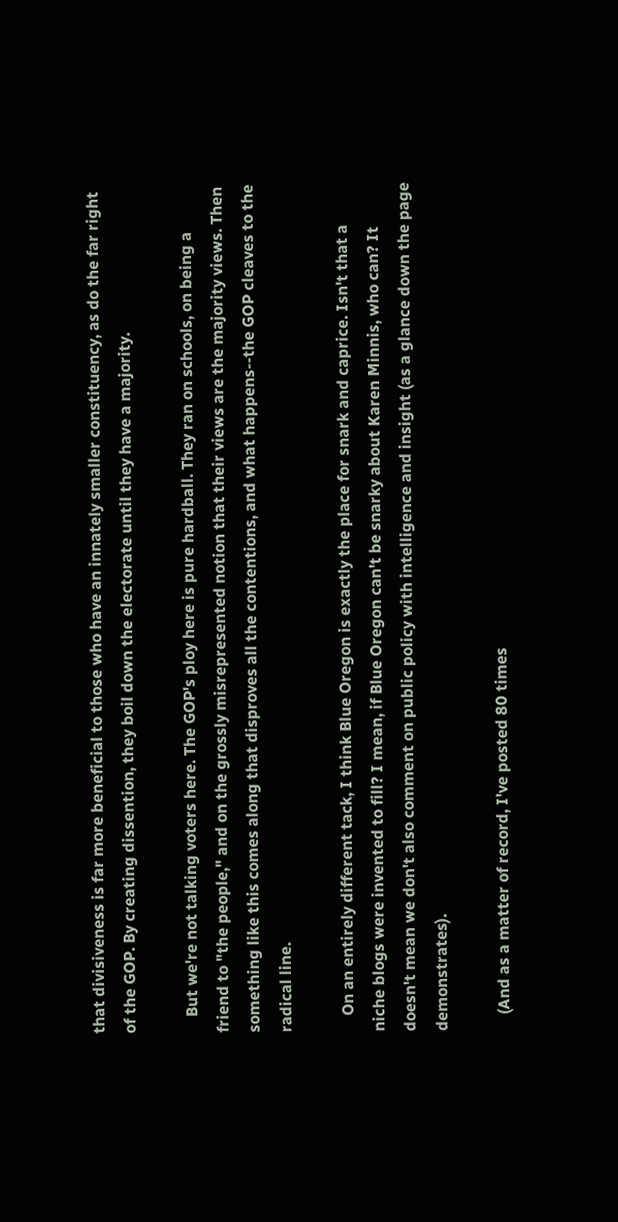that divisiveness is far more beneficial to those who have an innately smaller constituency, as do the far right of the GOP. By creating dissention, they boil down the electorate until they have a majority.

    But we're not talking voters here. The GOP's ploy here is pure hardball. They ran on schools, on being a friend to "the people," and on the grossly misrepresented notion that their views are the majority views. Then something like this comes along that disproves all the contentions, and what happens--the GOP cleaves to the radical line.

    On an entirely different tack, I think Blue Oregon is exactly the place for snark and caprice. Isn't that a niche blogs were invented to fill? I mean, if Blue Oregon can't be snarky about Karen Minnis, who can? It doesn't mean we don't also comment on public policy with intelligence and insight (as a glance down the page demonstrates).

    (And as a matter of record, I've posted 80 times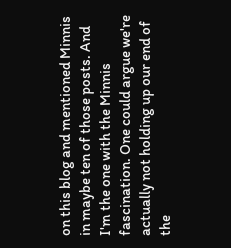on this blog and mentioned Minnis in maybe ten of those posts. And I'm the one with the Minnis fascination. One could argue we're actually not holding up our end of the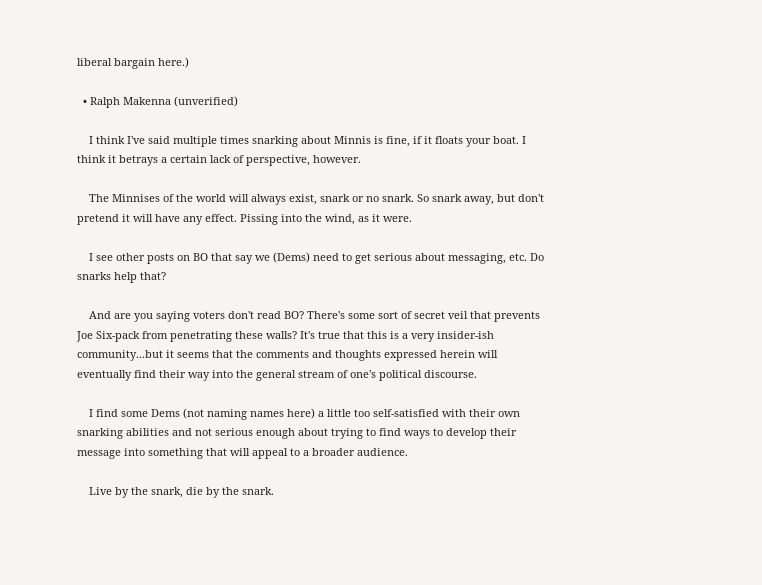liberal bargain here.)

  • Ralph Makenna (unverified)

    I think I've said multiple times snarking about Minnis is fine, if it floats your boat. I think it betrays a certain lack of perspective, however.

    The Minnises of the world will always exist, snark or no snark. So snark away, but don't pretend it will have any effect. Pissing into the wind, as it were.

    I see other posts on BO that say we (Dems) need to get serious about messaging, etc. Do snarks help that?

    And are you saying voters don't read BO? There's some sort of secret veil that prevents Joe Six-pack from penetrating these walls? It's true that this is a very insider-ish community...but it seems that the comments and thoughts expressed herein will eventually find their way into the general stream of one's political discourse.

    I find some Dems (not naming names here) a little too self-satisfied with their own snarking abilities and not serious enough about trying to find ways to develop their message into something that will appeal to a broader audience.

    Live by the snark, die by the snark.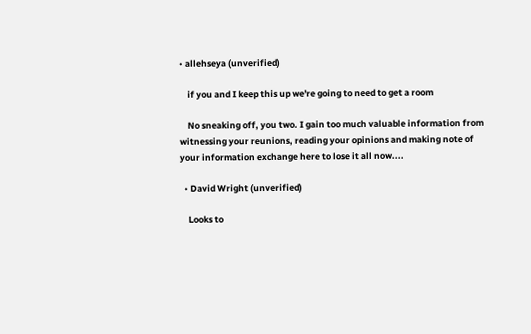• allehseya (unverified)

    if you and I keep this up we're going to need to get a room

    No sneaking off, you two. I gain too much valuable information from witnessing your reunions, reading your opinions and making note of your information exchange here to lose it all now....

  • David Wright (unverified)

    Looks to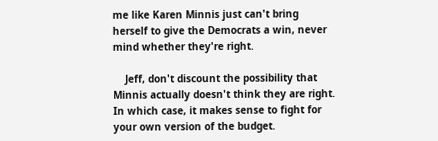me like Karen Minnis just can't bring herself to give the Democrats a win, never mind whether they're right.

    Jeff, don't discount the possibility that Minnis actually doesn't think they are right. In which case, it makes sense to fight for your own version of the budget.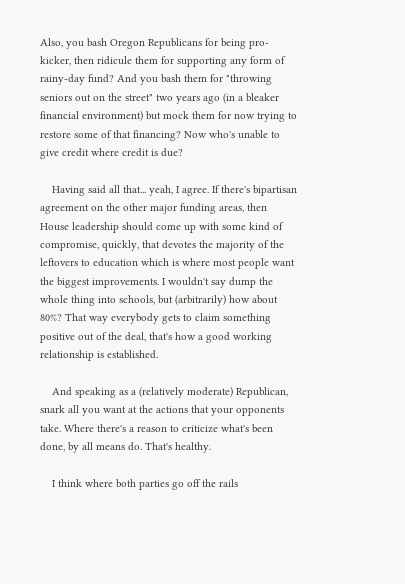Also, you bash Oregon Republicans for being pro-kicker, then ridicule them for supporting any form of rainy-day fund? And you bash them for "throwing seniors out on the street" two years ago (in a bleaker financial environment) but mock them for now trying to restore some of that financing? Now who's unable to give credit where credit is due?

    Having said all that... yeah, I agree. If there's bipartisan agreement on the other major funding areas, then House leadership should come up with some kind of compromise, quickly, that devotes the majority of the leftovers to education which is where most people want the biggest improvements. I wouldn't say dump the whole thing into schools, but (arbitrarily) how about 80%? That way everybody gets to claim something positive out of the deal, that's how a good working relationship is established.

    And speaking as a (relatively moderate) Republican, snark all you want at the actions that your opponents take. Where there's a reason to criticize what's been done, by all means do. That's healthy.

    I think where both parties go off the rails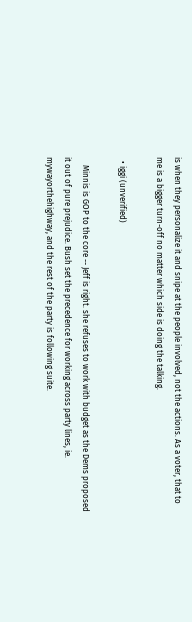is when they personalize it and snipe at the people involved, not the actions. As a voter, that to me is a bigger turn-off no matter which side is doing the talking.

  • iggi (unverified)

    Minnis is GOP to the core -- Jeff is right. she refuses to work with budget as the Dems proposed it out of pure prejudice. Bush set the precedence for working across party lines, ie. mywayorthehighway, and the rest of the party is following suite.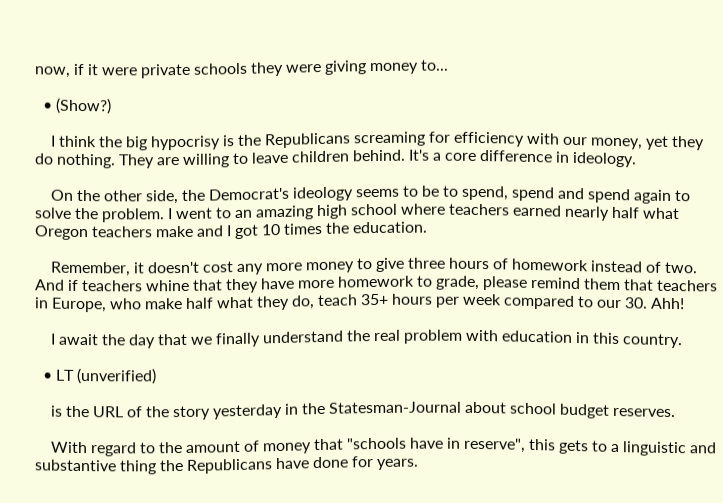now, if it were private schools they were giving money to...

  • (Show?)

    I think the big hypocrisy is the Republicans screaming for efficiency with our money, yet they do nothing. They are willing to leave children behind. It's a core difference in ideology.

    On the other side, the Democrat's ideology seems to be to spend, spend and spend again to solve the problem. I went to an amazing high school where teachers earned nearly half what Oregon teachers make and I got 10 times the education.

    Remember, it doesn't cost any more money to give three hours of homework instead of two. And if teachers whine that they have more homework to grade, please remind them that teachers in Europe, who make half what they do, teach 35+ hours per week compared to our 30. Ahh!

    I await the day that we finally understand the real problem with education in this country.

  • LT (unverified)

    is the URL of the story yesterday in the Statesman-Journal about school budget reserves.

    With regard to the amount of money that "schools have in reserve", this gets to a linguistic and substantive thing the Republicans have done for years.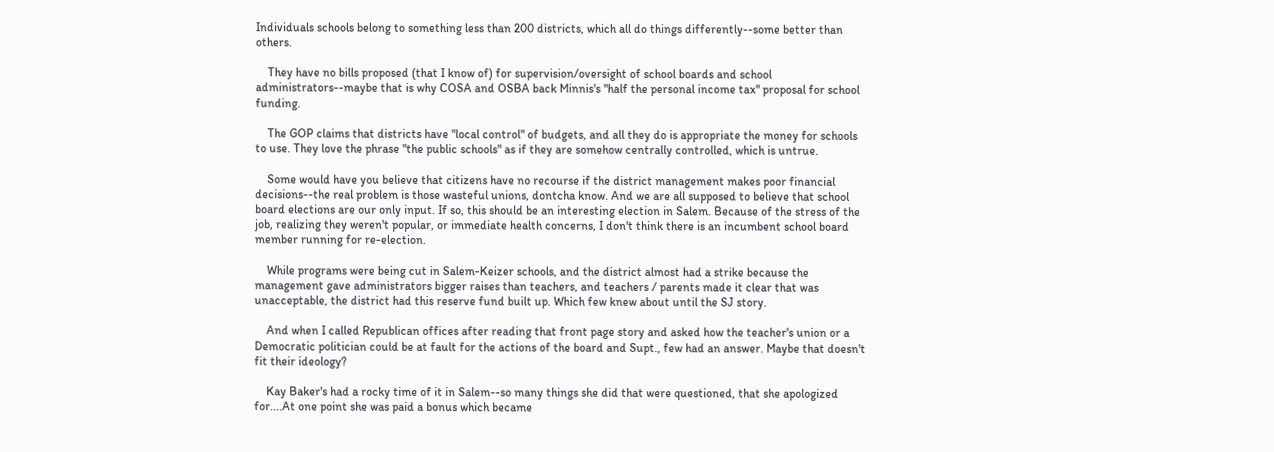Individuals schools belong to something less than 200 districts, which all do things differently--some better than others.

    They have no bills proposed (that I know of) for supervision/oversight of school boards and school administrators--maybe that is why COSA and OSBA back Minnis's "half the personal income tax" proposal for school funding.

    The GOP claims that districts have "local control" of budgets, and all they do is appropriate the money for schools to use. They love the phrase "the public schools" as if they are somehow centrally controlled, which is untrue.

    Some would have you believe that citizens have no recourse if the district management makes poor financial decisions--the real problem is those wasteful unions, dontcha know. And we are all supposed to believe that school board elections are our only input. If so, this should be an interesting election in Salem. Because of the stress of the job, realizing they weren't popular, or immediate health concerns, I don't think there is an incumbent school board member running for re-election.

    While programs were being cut in Salem-Keizer schools, and the district almost had a strike because the management gave administrators bigger raises than teachers, and teachers / parents made it clear that was unacceptable, the district had this reserve fund built up. Which few knew about until the SJ story.

    And when I called Republican offices after reading that front page story and asked how the teacher's union or a Democratic politician could be at fault for the actions of the board and Supt., few had an answer. Maybe that doesn't fit their ideology?

    Kay Baker's had a rocky time of it in Salem--so many things she did that were questioned, that she apologized for....At one point she was paid a bonus which became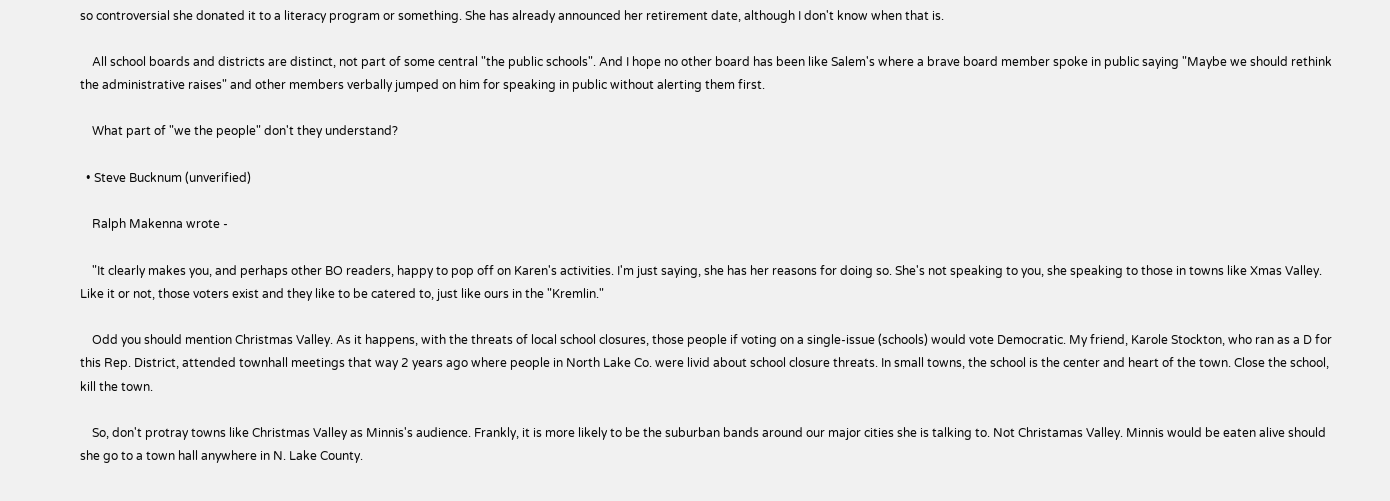so controversial she donated it to a literacy program or something. She has already announced her retirement date, although I don't know when that is.

    All school boards and districts are distinct, not part of some central "the public schools". And I hope no other board has been like Salem's where a brave board member spoke in public saying "Maybe we should rethink the administrative raises" and other members verbally jumped on him for speaking in public without alerting them first.

    What part of "we the people" don't they understand?

  • Steve Bucknum (unverified)

    Ralph Makenna wrote -

    "It clearly makes you, and perhaps other BO readers, happy to pop off on Karen's activities. I'm just saying, she has her reasons for doing so. She's not speaking to you, she speaking to those in towns like Xmas Valley. Like it or not, those voters exist and they like to be catered to, just like ours in the "Kremlin."

    Odd you should mention Christmas Valley. As it happens, with the threats of local school closures, those people if voting on a single-issue (schools) would vote Democratic. My friend, Karole Stockton, who ran as a D for this Rep. District, attended townhall meetings that way 2 years ago where people in North Lake Co. were livid about school closure threats. In small towns, the school is the center and heart of the town. Close the school, kill the town.

    So, don't protray towns like Christmas Valley as Minnis's audience. Frankly, it is more likely to be the suburban bands around our major cities she is talking to. Not Christamas Valley. Minnis would be eaten alive should she go to a town hall anywhere in N. Lake County.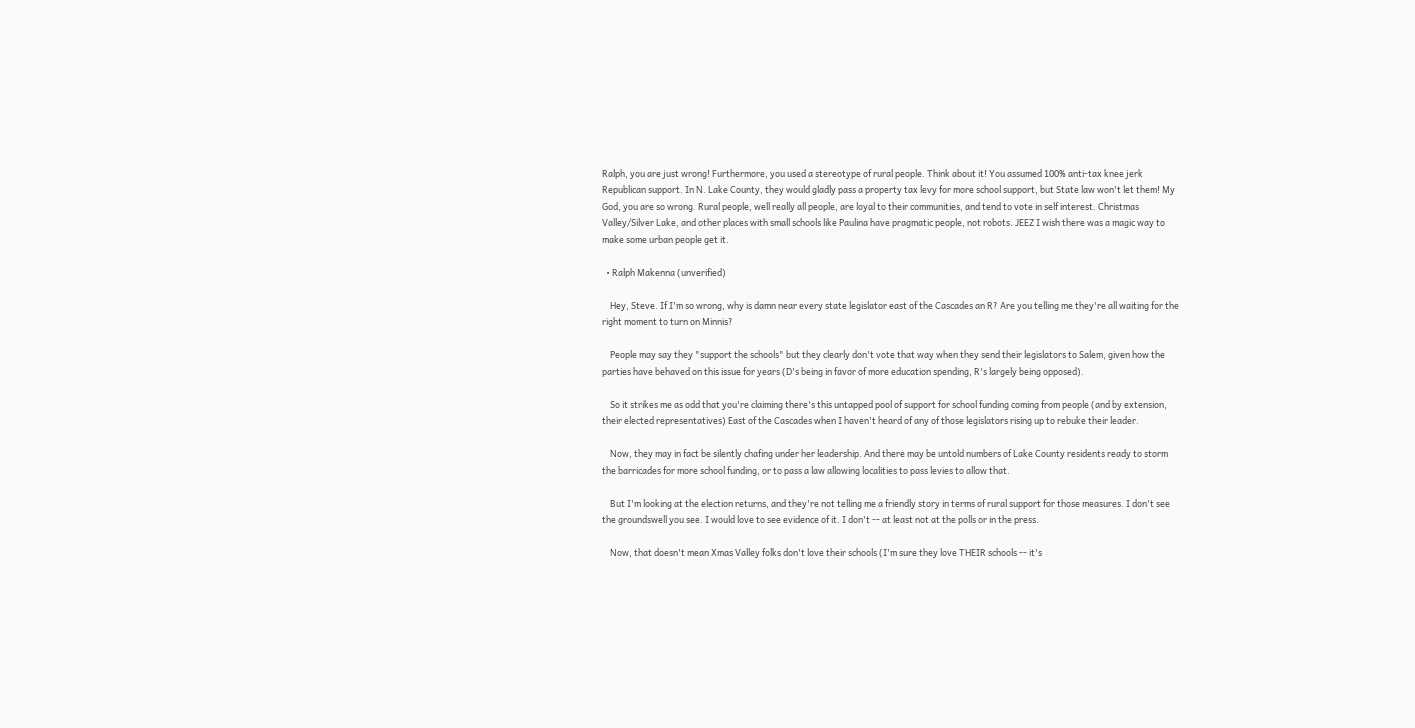Ralph, you are just wrong! Furthermore, you used a stereotype of rural people. Think about it! You assumed 100% anti-tax knee jerk Republican support. In N. Lake County, they would gladly pass a property tax levy for more school support, but State law won't let them! My God, you are so wrong. Rural people, well really all people, are loyal to their communities, and tend to vote in self interest. Christmas Valley/Silver Lake, and other places with small schools like Paulina have pragmatic people, not robots. JEEZ I wish there was a magic way to make some urban people get it.

  • Ralph Makenna (unverified)

    Hey, Steve. If I'm so wrong, why is damn near every state legislator east of the Cascades an R? Are you telling me they're all waiting for the right moment to turn on Minnis?

    People may say they "support the schools" but they clearly don't vote that way when they send their legislators to Salem, given how the parties have behaved on this issue for years (D's being in favor of more education spending, R's largely being opposed).

    So it strikes me as odd that you're claiming there's this untapped pool of support for school funding coming from people (and by extension, their elected representatives) East of the Cascades when I haven't heard of any of those legislators rising up to rebuke their leader.

    Now, they may in fact be silently chafing under her leadership. And there may be untold numbers of Lake County residents ready to storm the barricades for more school funding, or to pass a law allowing localities to pass levies to allow that.

    But I'm looking at the election returns, and they're not telling me a friendly story in terms of rural support for those measures. I don't see the groundswell you see. I would love to see evidence of it. I don't -- at least not at the polls or in the press.

    Now, that doesn't mean Xmas Valley folks don't love their schools (I'm sure they love THEIR schools -- it's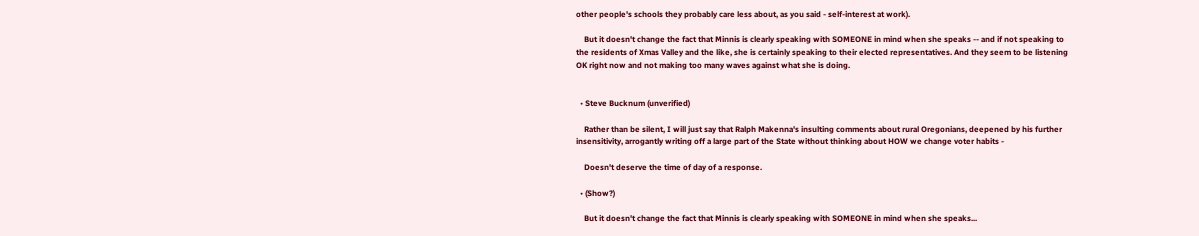other people's schools they probably care less about, as you said - self-interest at work).

    But it doesn't change the fact that Minnis is clearly speaking with SOMEONE in mind when she speaks -- and if not speaking to the residents of Xmas Valley and the like, she is certainly speaking to their elected representatives. And they seem to be listening OK right now and not making too many waves against what she is doing.


  • Steve Bucknum (unverified)

    Rather than be silent, I will just say that Ralph Makenna's insulting comments about rural Oregonians, deepened by his further insensitivity, arrogantly writing off a large part of the State without thinking about HOW we change voter habits -

    Doesn't deserve the time of day of a response.

  • (Show?)

    But it doesn't change the fact that Minnis is clearly speaking with SOMEONE in mind when she speaks...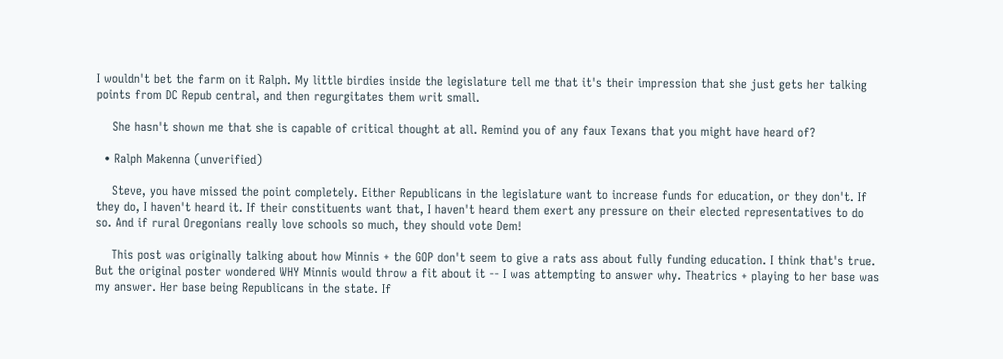I wouldn't bet the farm on it Ralph. My little birdies inside the legislature tell me that it's their impression that she just gets her talking points from DC Repub central, and then regurgitates them writ small.

    She hasn't shown me that she is capable of critical thought at all. Remind you of any faux Texans that you might have heard of?

  • Ralph Makenna (unverified)

    Steve, you have missed the point completely. Either Republicans in the legislature want to increase funds for education, or they don't. If they do, I haven't heard it. If their constituents want that, I haven't heard them exert any pressure on their elected representatives to do so. And if rural Oregonians really love schools so much, they should vote Dem!

    This post was originally talking about how Minnis + the GOP don't seem to give a rats ass about fully funding education. I think that's true. But the original poster wondered WHY Minnis would throw a fit about it -- I was attempting to answer why. Theatrics + playing to her base was my answer. Her base being Republicans in the state. If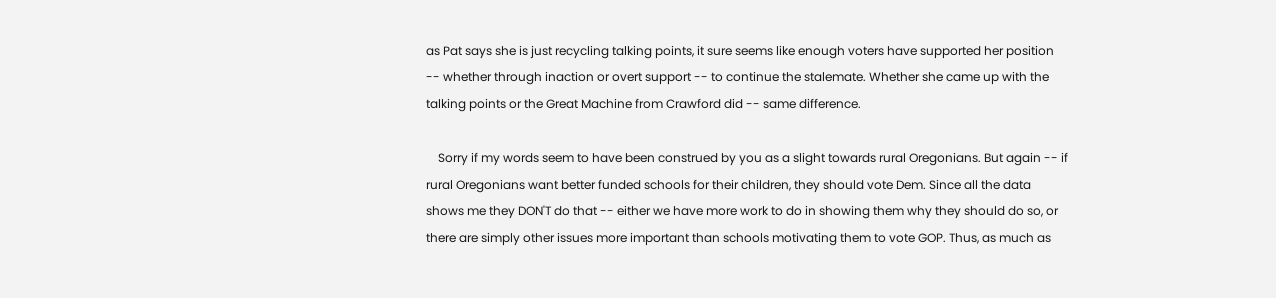as Pat says she is just recycling talking points, it sure seems like enough voters have supported her position -- whether through inaction or overt support -- to continue the stalemate. Whether she came up with the talking points or the Great Machine from Crawford did -- same difference.

    Sorry if my words seem to have been construed by you as a slight towards rural Oregonians. But again -- if rural Oregonians want better funded schools for their children, they should vote Dem. Since all the data shows me they DON'T do that -- either we have more work to do in showing them why they should do so, or there are simply other issues more important than schools motivating them to vote GOP. Thus, as much as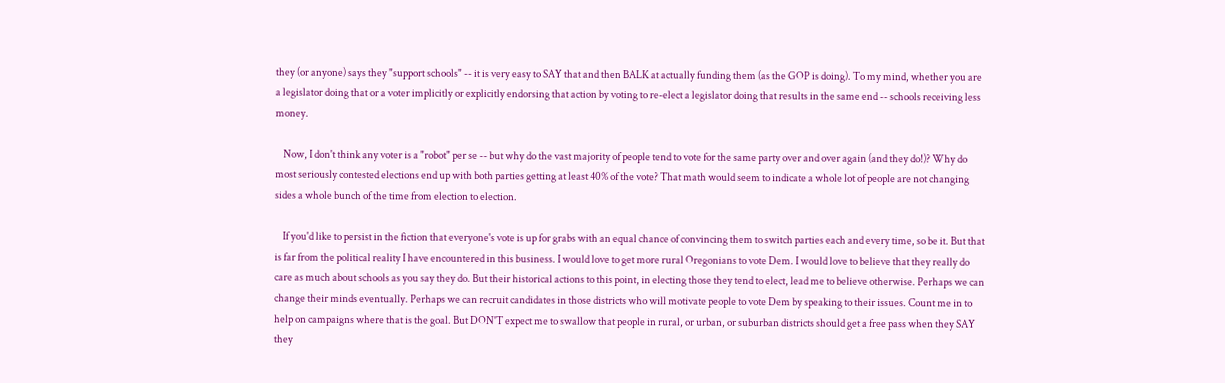they (or anyone) says they "support schools" -- it is very easy to SAY that and then BALK at actually funding them (as the GOP is doing). To my mind, whether you are a legislator doing that or a voter implicitly or explicitly endorsing that action by voting to re-elect a legislator doing that results in the same end -- schools receiving less money.

    Now, I don't think any voter is a "robot" per se -- but why do the vast majority of people tend to vote for the same party over and over again (and they do!)? Why do most seriously contested elections end up with both parties getting at least 40% of the vote? That math would seem to indicate a whole lot of people are not changing sides a whole bunch of the time from election to election.

    If you'd like to persist in the fiction that everyone's vote is up for grabs with an equal chance of convincing them to switch parties each and every time, so be it. But that is far from the political reality I have encountered in this business. I would love to get more rural Oregonians to vote Dem. I would love to believe that they really do care as much about schools as you say they do. But their historical actions to this point, in electing those they tend to elect, lead me to believe otherwise. Perhaps we can change their minds eventually. Perhaps we can recruit candidates in those districts who will motivate people to vote Dem by speaking to their issues. Count me in to help on campaigns where that is the goal. But DON'T expect me to swallow that people in rural, or urban, or suburban districts should get a free pass when they SAY they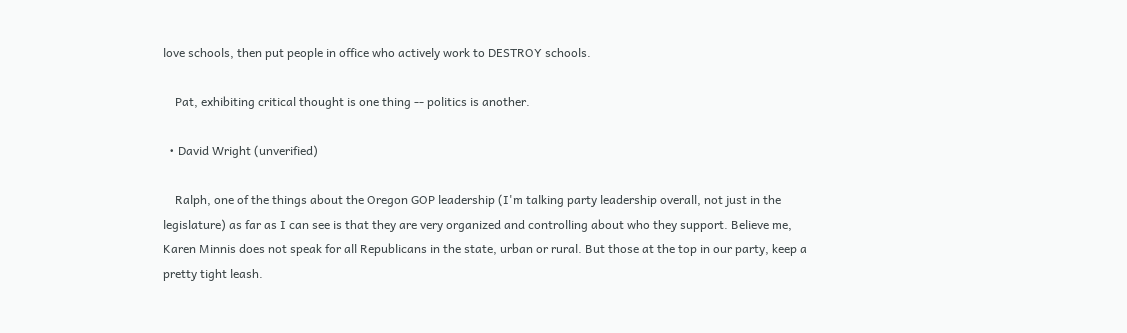love schools, then put people in office who actively work to DESTROY schools.

    Pat, exhibiting critical thought is one thing -- politics is another.

  • David Wright (unverified)

    Ralph, one of the things about the Oregon GOP leadership (I'm talking party leadership overall, not just in the legislature) as far as I can see is that they are very organized and controlling about who they support. Believe me, Karen Minnis does not speak for all Republicans in the state, urban or rural. But those at the top in our party, keep a pretty tight leash.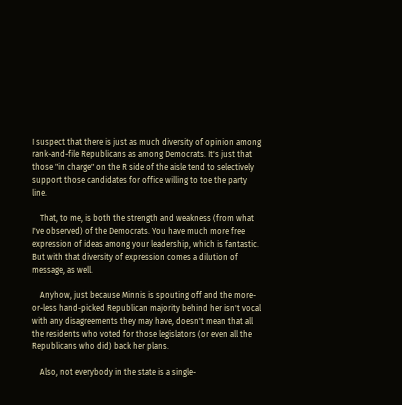I suspect that there is just as much diversity of opinion among rank-and-file Republicans as among Democrats. It's just that those "in charge" on the R side of the aisle tend to selectively support those candidates for office willing to toe the party line.

    That, to me, is both the strength and weakness (from what I've observed) of the Democrats. You have much more free expression of ideas among your leadership, which is fantastic. But with that diversity of expression comes a dilution of message, as well.

    Anyhow, just because Minnis is spouting off and the more-or-less hand-picked Republican majority behind her isn't vocal with any disagreements they may have, doesn't mean that all the residents who voted for those legislators (or even all the Republicans who did) back her plans.

    Also, not everybody in the state is a single-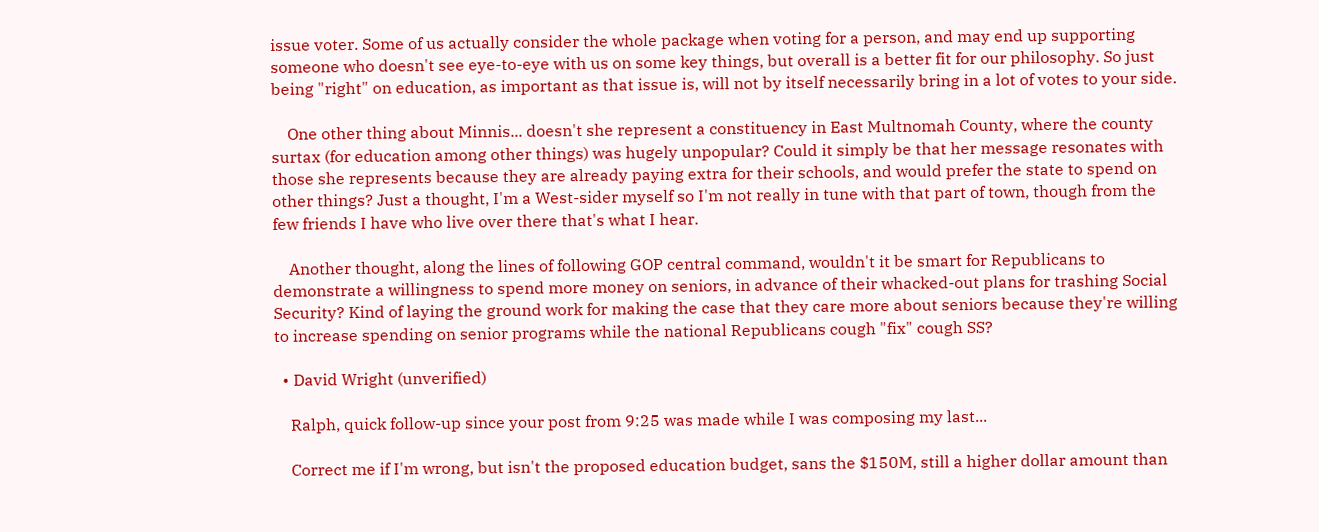issue voter. Some of us actually consider the whole package when voting for a person, and may end up supporting someone who doesn't see eye-to-eye with us on some key things, but overall is a better fit for our philosophy. So just being "right" on education, as important as that issue is, will not by itself necessarily bring in a lot of votes to your side.

    One other thing about Minnis... doesn't she represent a constituency in East Multnomah County, where the county surtax (for education among other things) was hugely unpopular? Could it simply be that her message resonates with those she represents because they are already paying extra for their schools, and would prefer the state to spend on other things? Just a thought, I'm a West-sider myself so I'm not really in tune with that part of town, though from the few friends I have who live over there that's what I hear.

    Another thought, along the lines of following GOP central command, wouldn't it be smart for Republicans to demonstrate a willingness to spend more money on seniors, in advance of their whacked-out plans for trashing Social Security? Kind of laying the ground work for making the case that they care more about seniors because they're willing to increase spending on senior programs while the national Republicans cough "fix" cough SS?

  • David Wright (unverified)

    Ralph, quick follow-up since your post from 9:25 was made while I was composing my last...

    Correct me if I'm wrong, but isn't the proposed education budget, sans the $150M, still a higher dollar amount than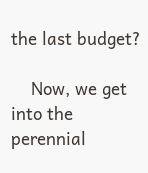the last budget?

    Now, we get into the perennial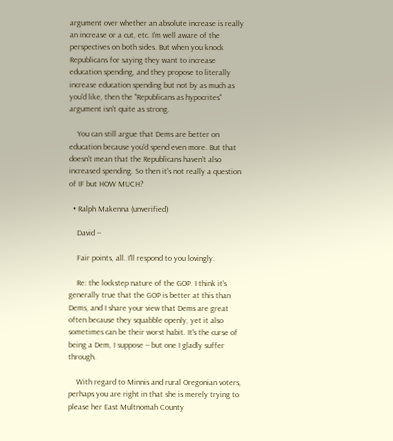argument over whether an absolute increase is really an increase or a cut, etc. I'm well aware of the perspectives on both sides. But when you knock Republicans for saying they want to increase education spending, and they propose to literally increase education spending but not by as much as you'd like, then the "Republicans as hypocrites" argument isn't quite as strong.

    You can still argue that Dems are better on education because you'd spend even more. But that doesn't mean that the Republicans haven't also increased spending. So then it's not really a question of IF but HOW MUCH?

  • Ralph Makenna (unverified)

    David --

    Fair points, all. I'll respond to you lovingly.

    Re: the lockstep nature of the GOP. I think it's generally true that the GOP is better at this than Dems, and I share your view that Dems are great often because they squabble openly, yet it also sometimes can be their worst habit. It's the curse of being a Dem, I suppose -- but one I gladly suffer through.

    With regard to Minnis and rural Oregonian voters, perhaps you are right in that she is merely trying to please her East Multnomah County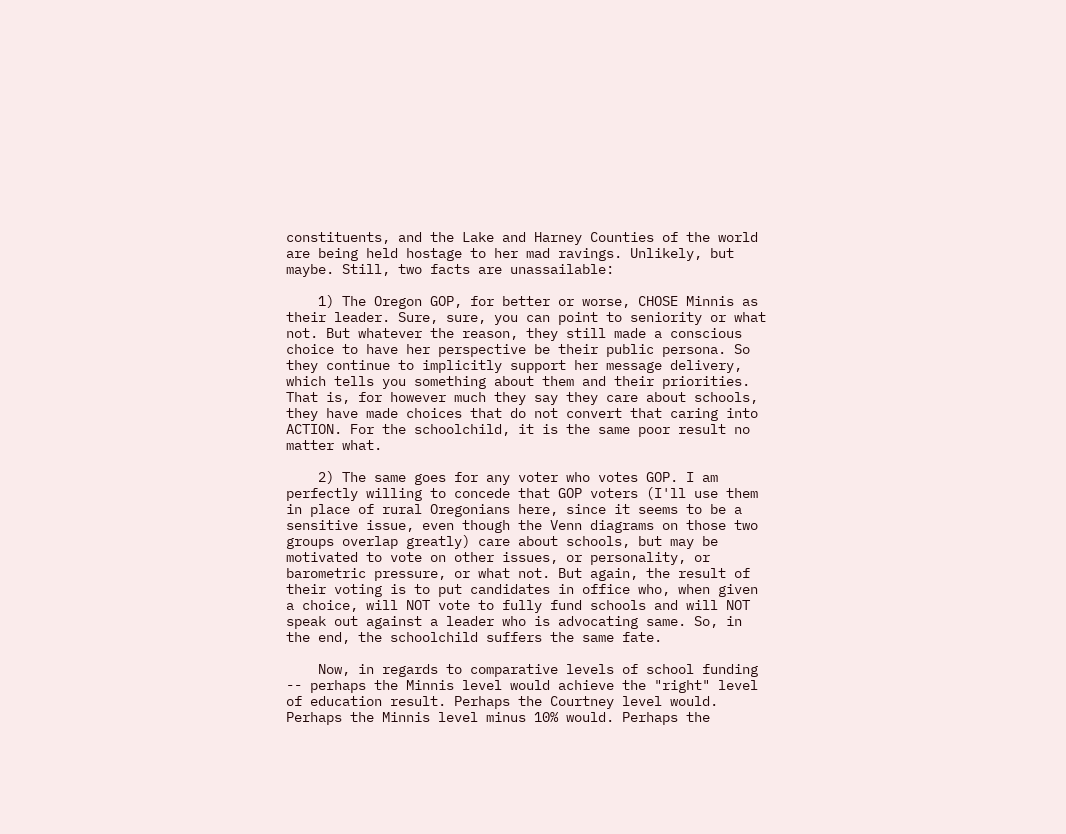constituents, and the Lake and Harney Counties of the world are being held hostage to her mad ravings. Unlikely, but maybe. Still, two facts are unassailable:

    1) The Oregon GOP, for better or worse, CHOSE Minnis as their leader. Sure, sure, you can point to seniority or what not. But whatever the reason, they still made a conscious choice to have her perspective be their public persona. So they continue to implicitly support her message delivery, which tells you something about them and their priorities. That is, for however much they say they care about schools, they have made choices that do not convert that caring into ACTION. For the schoolchild, it is the same poor result no matter what.

    2) The same goes for any voter who votes GOP. I am perfectly willing to concede that GOP voters (I'll use them in place of rural Oregonians here, since it seems to be a sensitive issue, even though the Venn diagrams on those two groups overlap greatly) care about schools, but may be motivated to vote on other issues, or personality, or barometric pressure, or what not. But again, the result of their voting is to put candidates in office who, when given a choice, will NOT vote to fully fund schools and will NOT speak out against a leader who is advocating same. So, in the end, the schoolchild suffers the same fate.

    Now, in regards to comparative levels of school funding -- perhaps the Minnis level would achieve the "right" level of education result. Perhaps the Courtney level would. Perhaps the Minnis level minus 10% would. Perhaps the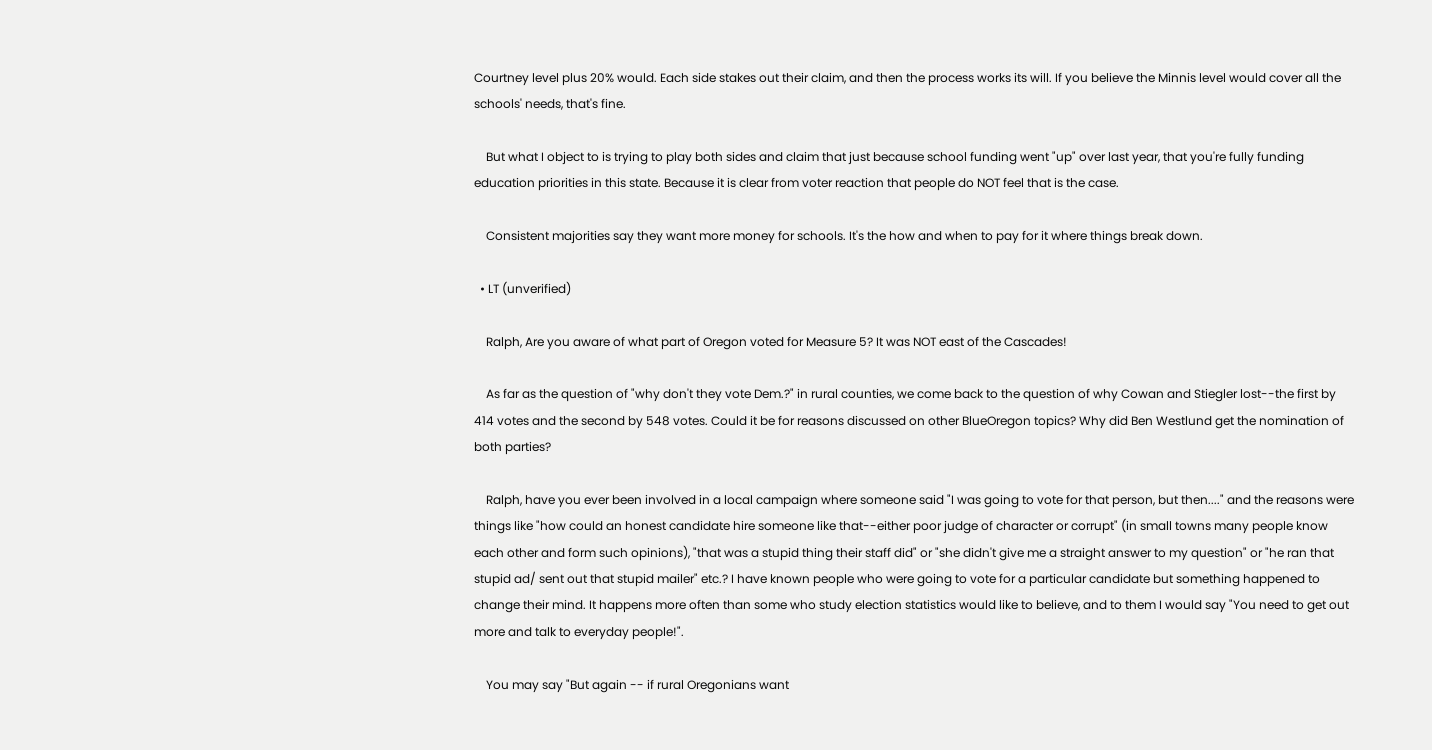Courtney level plus 20% would. Each side stakes out their claim, and then the process works its will. If you believe the Minnis level would cover all the schools' needs, that's fine.

    But what I object to is trying to play both sides and claim that just because school funding went "up" over last year, that you're fully funding education priorities in this state. Because it is clear from voter reaction that people do NOT feel that is the case.

    Consistent majorities say they want more money for schools. It's the how and when to pay for it where things break down.

  • LT (unverified)

    Ralph, Are you aware of what part of Oregon voted for Measure 5? It was NOT east of the Cascades!

    As far as the question of "why don't they vote Dem.?" in rural counties, we come back to the question of why Cowan and Stiegler lost--the first by 414 votes and the second by 548 votes. Could it be for reasons discussed on other BlueOregon topics? Why did Ben Westlund get the nomination of both parties?

    Ralph, have you ever been involved in a local campaign where someone said "I was going to vote for that person, but then...." and the reasons were things like "how could an honest candidate hire someone like that--either poor judge of character or corrupt" (in small towns many people know each other and form such opinions), "that was a stupid thing their staff did" or "she didn't give me a straight answer to my question" or "he ran that stupid ad/ sent out that stupid mailer" etc.? I have known people who were going to vote for a particular candidate but something happened to change their mind. It happens more often than some who study election statistics would like to believe, and to them I would say "You need to get out more and talk to everyday people!".

    You may say "But again -- if rural Oregonians want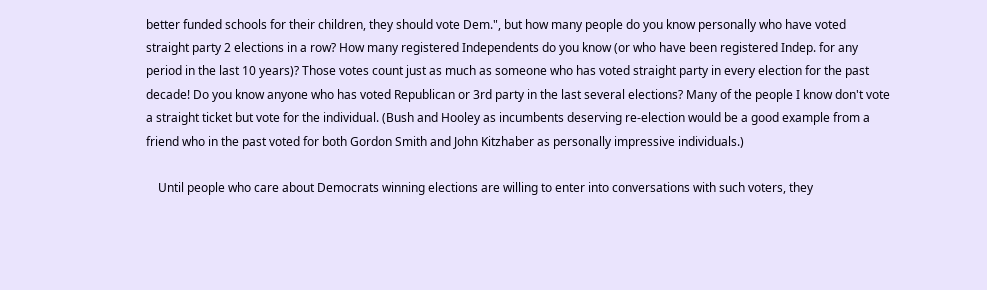better funded schools for their children, they should vote Dem.", but how many people do you know personally who have voted straight party 2 elections in a row? How many registered Independents do you know (or who have been registered Indep. for any period in the last 10 years)? Those votes count just as much as someone who has voted straight party in every election for the past decade! Do you know anyone who has voted Republican or 3rd party in the last several elections? Many of the people I know don't vote a straight ticket but vote for the individual. (Bush and Hooley as incumbents deserving re-election would be a good example from a friend who in the past voted for both Gordon Smith and John Kitzhaber as personally impressive individuals.)

    Until people who care about Democrats winning elections are willing to enter into conversations with such voters, they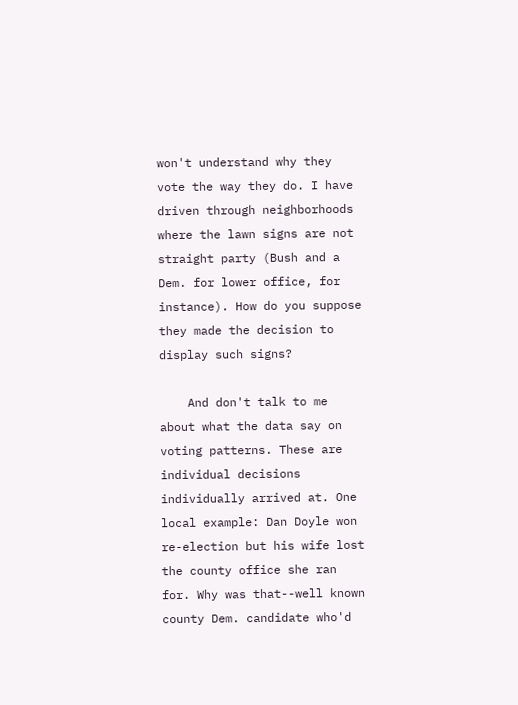won't understand why they vote the way they do. I have driven through neighborhoods where the lawn signs are not straight party (Bush and a Dem. for lower office, for instance). How do you suppose they made the decision to display such signs?

    And don't talk to me about what the data say on voting patterns. These are individual decisions individually arrived at. One local example: Dan Doyle won re-election but his wife lost the county office she ran for. Why was that--well known county Dem. candidate who'd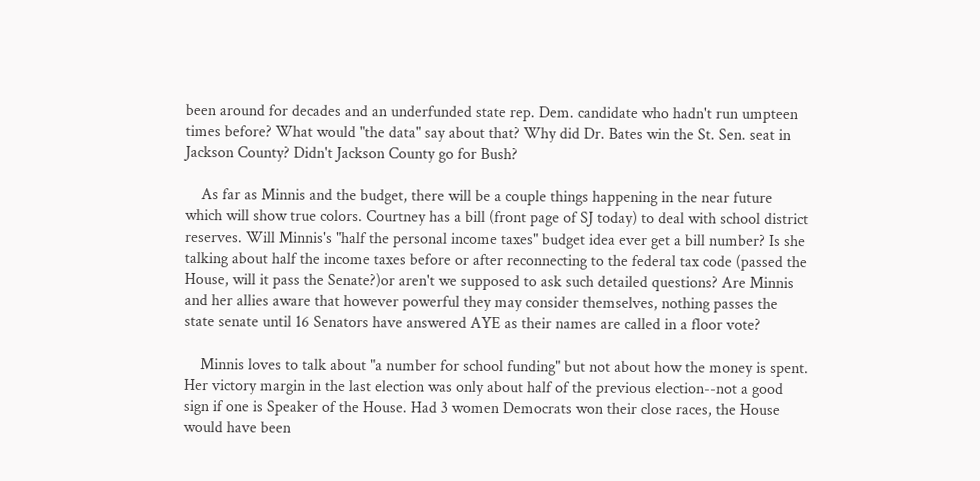been around for decades and an underfunded state rep. Dem. candidate who hadn't run umpteen times before? What would "the data" say about that? Why did Dr. Bates win the St. Sen. seat in Jackson County? Didn't Jackson County go for Bush?

    As far as Minnis and the budget, there will be a couple things happening in the near future which will show true colors. Courtney has a bill (front page of SJ today) to deal with school district reserves. Will Minnis's "half the personal income taxes" budget idea ever get a bill number? Is she talking about half the income taxes before or after reconnecting to the federal tax code (passed the House, will it pass the Senate?)or aren't we supposed to ask such detailed questions? Are Minnis and her allies aware that however powerful they may consider themselves, nothing passes the state senate until 16 Senators have answered AYE as their names are called in a floor vote?

    Minnis loves to talk about "a number for school funding" but not about how the money is spent. Her victory margin in the last election was only about half of the previous election--not a good sign if one is Speaker of the House. Had 3 women Democrats won their close races, the House would have been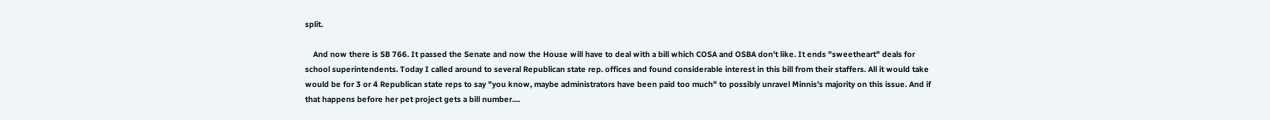split.

    And now there is SB 766. It passed the Senate and now the House will have to deal with a bill which COSA and OSBA don't like. It ends "sweetheart" deals for school superintendents. Today I called around to several Republican state rep. offices and found considerable interest in this bill from their staffers. All it would take would be for 3 or 4 Republican state reps to say "you know, maybe administrators have been paid too much" to possibly unravel Minnis's majority on this issue. And if that happens before her pet project gets a bill number....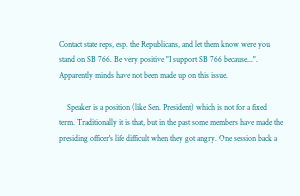Contact state reps, esp. the Republicans, and let them know were you stand on SB 766. Be very positive "I support SB 766 because...". Apparently minds have not been made up on this issue.

    Speaker is a position (like Sen. President) which is not for a fixed term. Traditionally it is that, but in the past some members have made the presiding officer's life difficult when they got angry. One session back a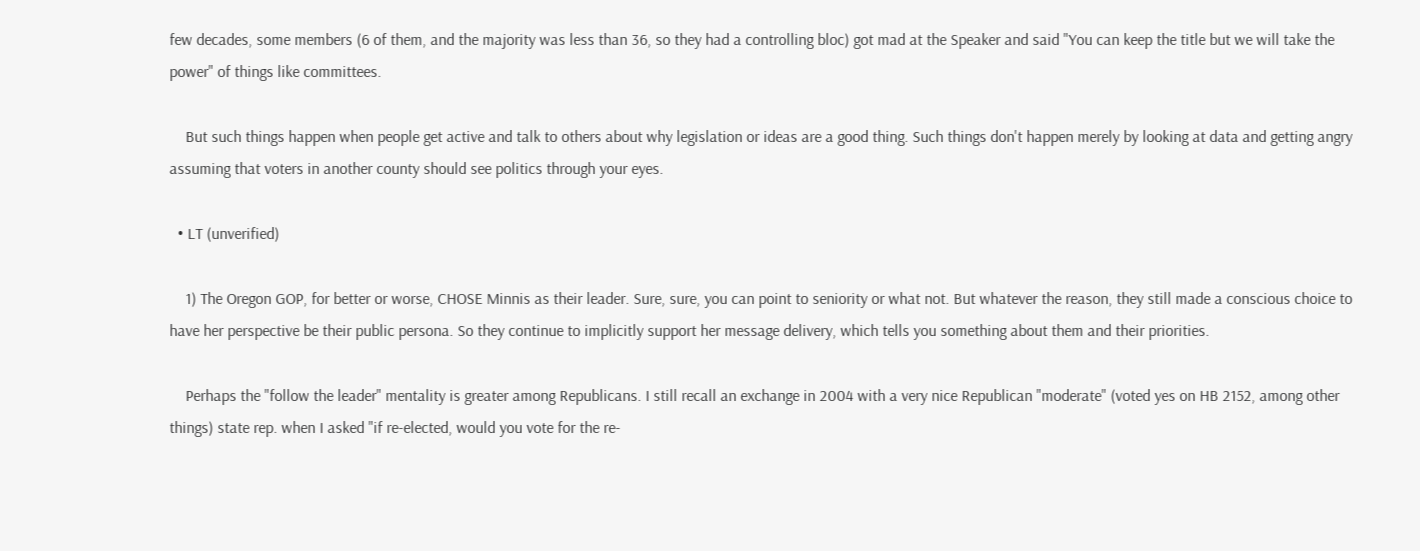few decades, some members (6 of them, and the majority was less than 36, so they had a controlling bloc) got mad at the Speaker and said "You can keep the title but we will take the power" of things like committees.

    But such things happen when people get active and talk to others about why legislation or ideas are a good thing. Such things don't happen merely by looking at data and getting angry assuming that voters in another county should see politics through your eyes.

  • LT (unverified)

    1) The Oregon GOP, for better or worse, CHOSE Minnis as their leader. Sure, sure, you can point to seniority or what not. But whatever the reason, they still made a conscious choice to have her perspective be their public persona. So they continue to implicitly support her message delivery, which tells you something about them and their priorities.

    Perhaps the "follow the leader" mentality is greater among Republicans. I still recall an exchange in 2004 with a very nice Republican "moderate" (voted yes on HB 2152, among other things) state rep. when I asked "if re-elected, would you vote for the re-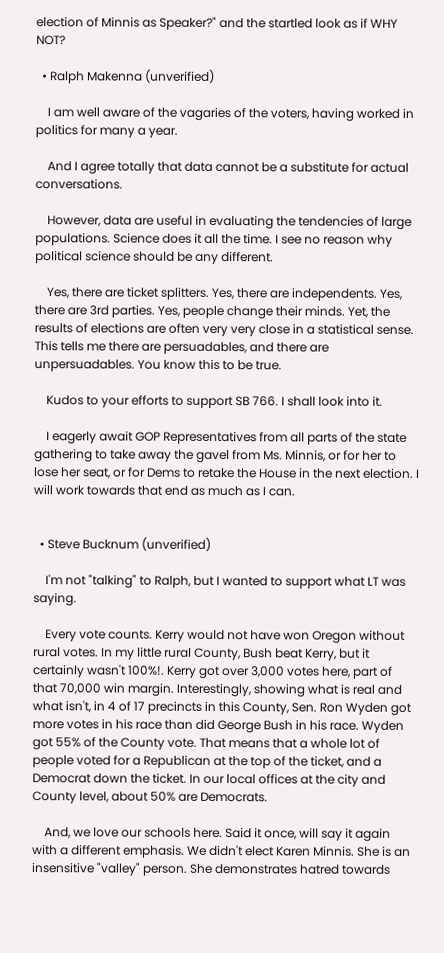election of Minnis as Speaker?" and the startled look as if WHY NOT?

  • Ralph Makenna (unverified)

    I am well aware of the vagaries of the voters, having worked in politics for many a year.

    And I agree totally that data cannot be a substitute for actual conversations.

    However, data are useful in evaluating the tendencies of large populations. Science does it all the time. I see no reason why political science should be any different.

    Yes, there are ticket splitters. Yes, there are independents. Yes, there are 3rd parties. Yes, people change their minds. Yet, the results of elections are often very very close in a statistical sense. This tells me there are persuadables, and there are unpersuadables. You know this to be true.

    Kudos to your efforts to support SB 766. I shall look into it.

    I eagerly await GOP Representatives from all parts of the state gathering to take away the gavel from Ms. Minnis, or for her to lose her seat, or for Dems to retake the House in the next election. I will work towards that end as much as I can.


  • Steve Bucknum (unverified)

    I'm not "talking" to Ralph, but I wanted to support what LT was saying.

    Every vote counts. Kerry would not have won Oregon without rural votes. In my little rural County, Bush beat Kerry, but it certainly wasn't 100%!. Kerry got over 3,000 votes here, part of that 70,000 win margin. Interestingly, showing what is real and what isn't, in 4 of 17 precincts in this County, Sen. Ron Wyden got more votes in his race than did George Bush in his race. Wyden got 55% of the County vote. That means that a whole lot of people voted for a Republican at the top of the ticket, and a Democrat down the ticket. In our local offices at the city and County level, about 50% are Democrats.

    And, we love our schools here. Said it once, will say it again with a different emphasis. We didn't elect Karen Minnis. She is an insensitive "valley" person. She demonstrates hatred towards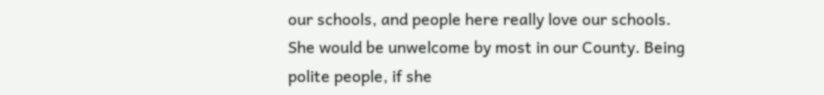our schools, and people here really love our schools. She would be unwelcome by most in our County. Being polite people, if she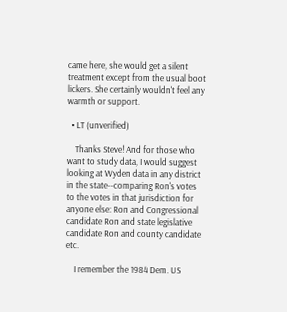came here, she would get a silent treatment except from the usual boot lickers. She certainly wouldn't feel any warmth or support.

  • LT (unverified)

    Thanks Steve! And for those who want to study data, I would suggest looking at Wyden data in any district in the state--comparing Ron's votes to the votes in that jurisdiction for anyone else: Ron and Congressional candidate Ron and state legislative candidate Ron and county candidate etc.

    I remember the 1984 Dem. US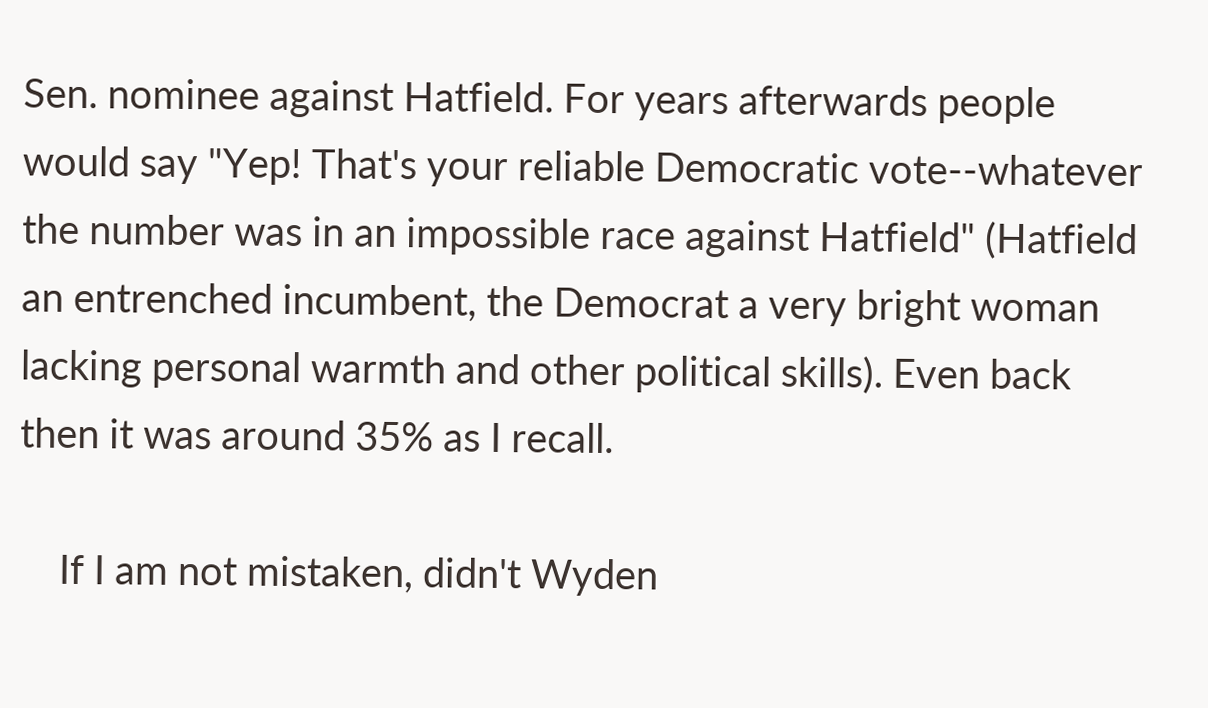Sen. nominee against Hatfield. For years afterwards people would say "Yep! That's your reliable Democratic vote--whatever the number was in an impossible race against Hatfield" (Hatfield an entrenched incumbent, the Democrat a very bright woman lacking personal warmth and other political skills). Even back then it was around 35% as I recall.

    If I am not mistaken, didn't Wyden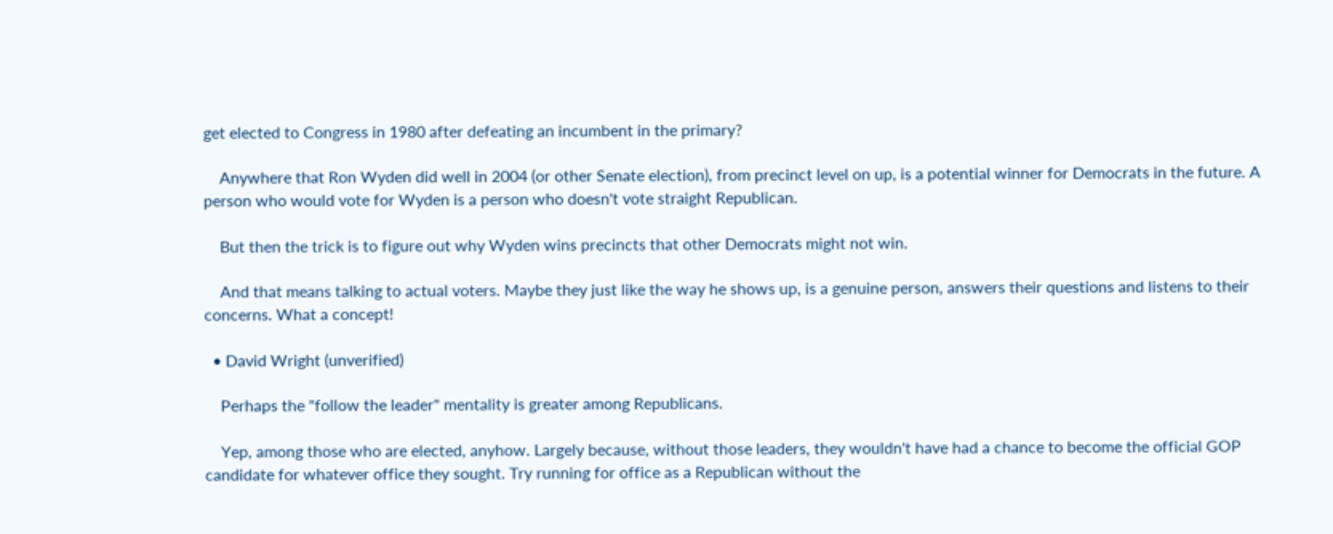get elected to Congress in 1980 after defeating an incumbent in the primary?

    Anywhere that Ron Wyden did well in 2004 (or other Senate election), from precinct level on up, is a potential winner for Democrats in the future. A person who would vote for Wyden is a person who doesn't vote straight Republican.

    But then the trick is to figure out why Wyden wins precincts that other Democrats might not win.

    And that means talking to actual voters. Maybe they just like the way he shows up, is a genuine person, answers their questions and listens to their concerns. What a concept!

  • David Wright (unverified)

    Perhaps the "follow the leader" mentality is greater among Republicans.

    Yep, among those who are elected, anyhow. Largely because, without those leaders, they wouldn't have had a chance to become the official GOP candidate for whatever office they sought. Try running for office as a Republican without the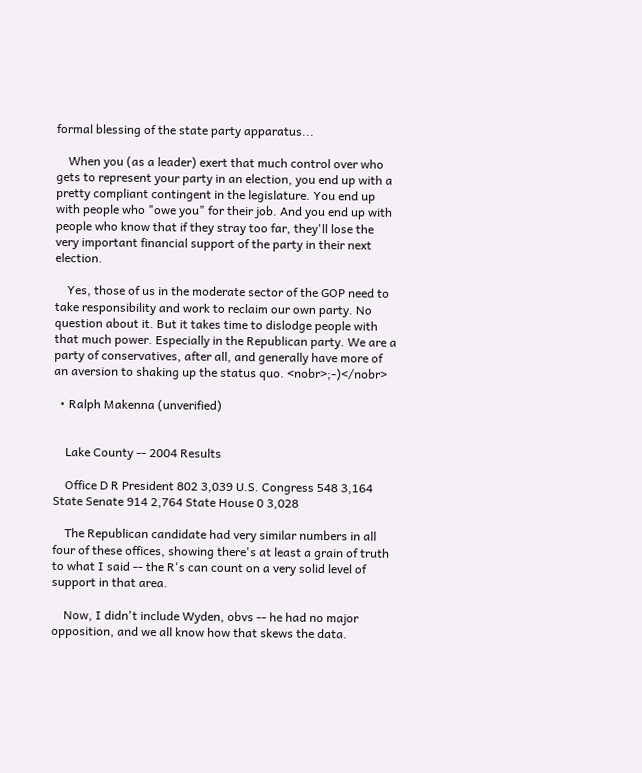formal blessing of the state party apparatus...

    When you (as a leader) exert that much control over who gets to represent your party in an election, you end up with a pretty compliant contingent in the legislature. You end up with people who "owe you" for their job. And you end up with people who know that if they stray too far, they'll lose the very important financial support of the party in their next election.

    Yes, those of us in the moderate sector of the GOP need to take responsibility and work to reclaim our own party. No question about it. But it takes time to dislodge people with that much power. Especially in the Republican party. We are a party of conservatives, after all, and generally have more of an aversion to shaking up the status quo. <nobr>;-)</nobr>

  • Ralph Makenna (unverified)


    Lake County -- 2004 Results

    Office D R President 802 3,039 U.S. Congress 548 3,164 State Senate 914 2,764 State House 0 3,028

    The Republican candidate had very similar numbers in all four of these offices, showing there's at least a grain of truth to what I said -- the R's can count on a very solid level of support in that area.

    Now, I didn't include Wyden, obvs -- he had no major opposition, and we all know how that skews the data.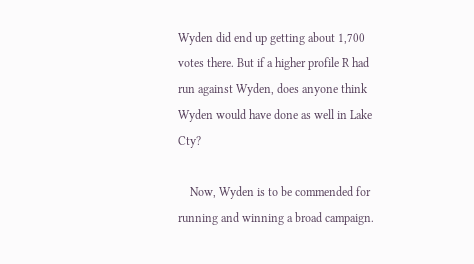Wyden did end up getting about 1,700 votes there. But if a higher profile R had run against Wyden, does anyone think Wyden would have done as well in Lake Cty?

    Now, Wyden is to be commended for running and winning a broad campaign.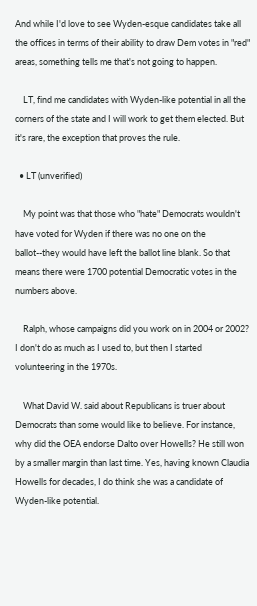And while I'd love to see Wyden-esque candidates take all the offices in terms of their ability to draw Dem votes in "red" areas, something tells me that's not going to happen.

    LT, find me candidates with Wyden-like potential in all the corners of the state and I will work to get them elected. But it's rare, the exception that proves the rule.

  • LT (unverified)

    My point was that those who "hate" Democrats wouldn't have voted for Wyden if there was no one on the ballot--they would have left the ballot line blank. So that means there were 1700 potential Democratic votes in the numbers above.

    Ralph, whose campaigns did you work on in 2004 or 2002? I don't do as much as I used to, but then I started volunteering in the 1970s.

    What David W. said about Republicans is truer about Democrats than some would like to believe. For instance, why did the OEA endorse Dalto over Howells? He still won by a smaller margin than last time. Yes, having known Claudia Howells for decades, I do think she was a candidate of Wyden-like potential.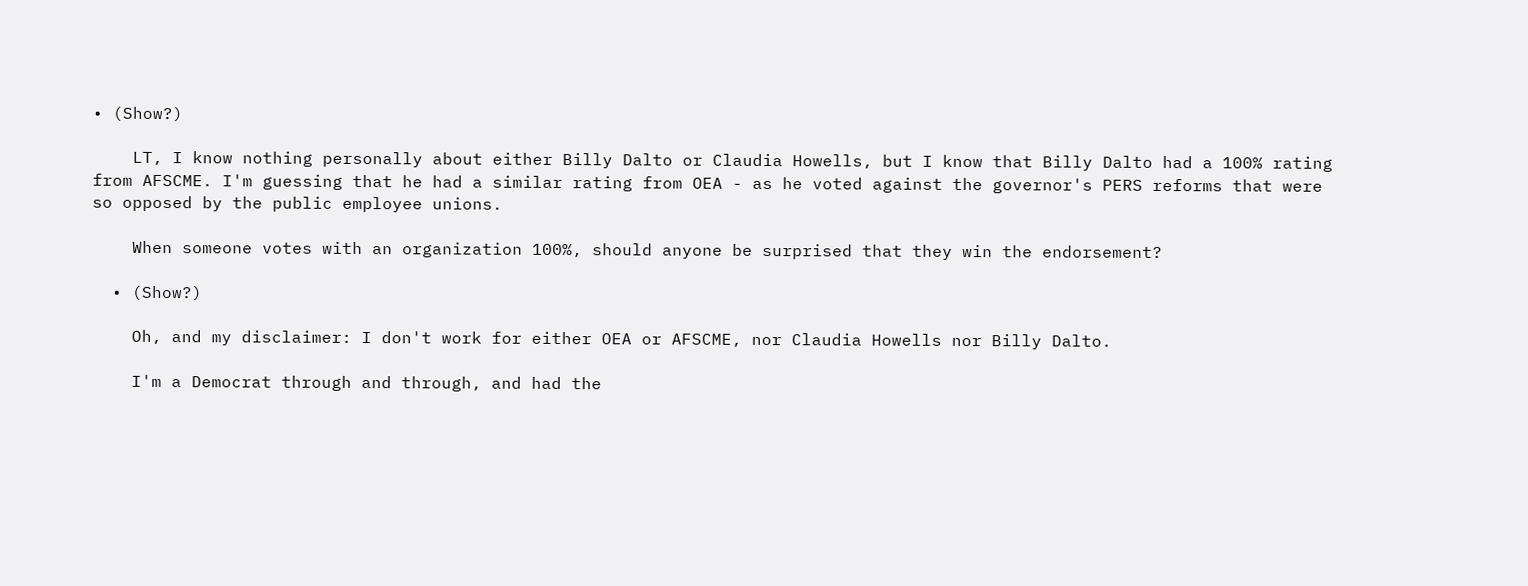• (Show?)

    LT, I know nothing personally about either Billy Dalto or Claudia Howells, but I know that Billy Dalto had a 100% rating from AFSCME. I'm guessing that he had a similar rating from OEA - as he voted against the governor's PERS reforms that were so opposed by the public employee unions.

    When someone votes with an organization 100%, should anyone be surprised that they win the endorsement?

  • (Show?)

    Oh, and my disclaimer: I don't work for either OEA or AFSCME, nor Claudia Howells nor Billy Dalto.

    I'm a Democrat through and through, and had the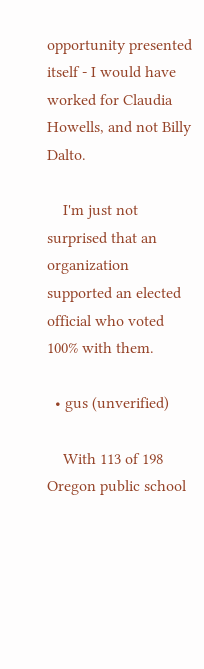opportunity presented itself - I would have worked for Claudia Howells, and not Billy Dalto.

    I'm just not surprised that an organization supported an elected official who voted 100% with them.

  • gus (unverified)

    With 113 of 198 Oregon public school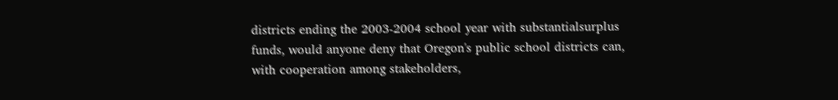districts ending the 2003-2004 school year with substantialsurplus funds, would anyone deny that Oregon's public school districts can, with cooperation among stakeholders,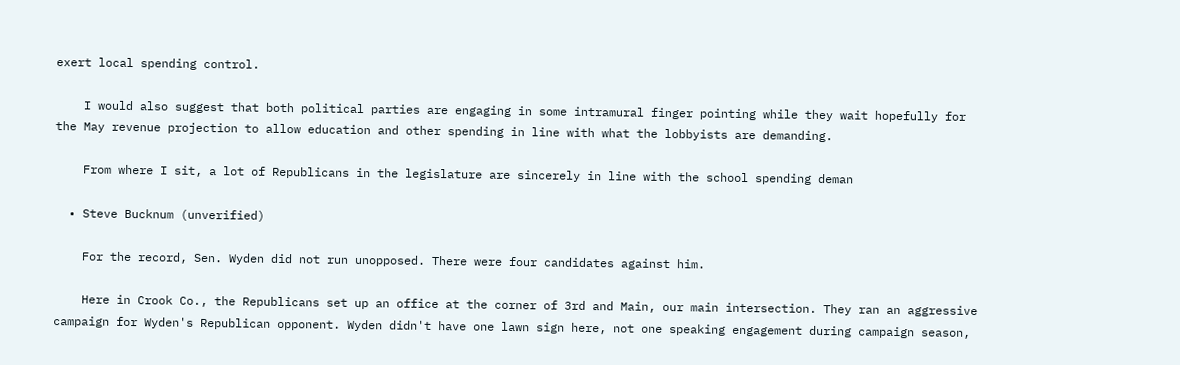exert local spending control.

    I would also suggest that both political parties are engaging in some intramural finger pointing while they wait hopefully for the May revenue projection to allow education and other spending in line with what the lobbyists are demanding.

    From where I sit, a lot of Republicans in the legislature are sincerely in line with the school spending deman

  • Steve Bucknum (unverified)

    For the record, Sen. Wyden did not run unopposed. There were four candidates against him.

    Here in Crook Co., the Republicans set up an office at the corner of 3rd and Main, our main intersection. They ran an aggressive campaign for Wyden's Republican opponent. Wyden didn't have one lawn sign here, not one speaking engagement during campaign season,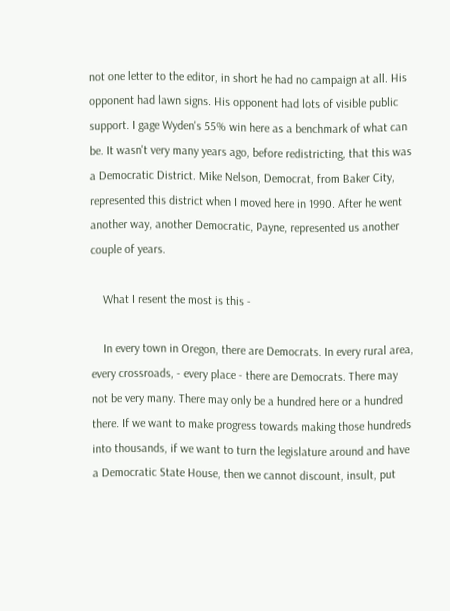not one letter to the editor, in short he had no campaign at all. His opponent had lawn signs. His opponent had lots of visible public support. I gage Wyden's 55% win here as a benchmark of what can be. It wasn't very many years ago, before redistricting, that this was a Democratic District. Mike Nelson, Democrat, from Baker City, represented this district when I moved here in 1990. After he went another way, another Democratic, Payne, represented us another couple of years.

    What I resent the most is this -

    In every town in Oregon, there are Democrats. In every rural area, every crossroads, - every place - there are Democrats. There may not be very many. There may only be a hundred here or a hundred there. If we want to make progress towards making those hundreds into thousands, if we want to turn the legislature around and have a Democratic State House, then we cannot discount, insult, put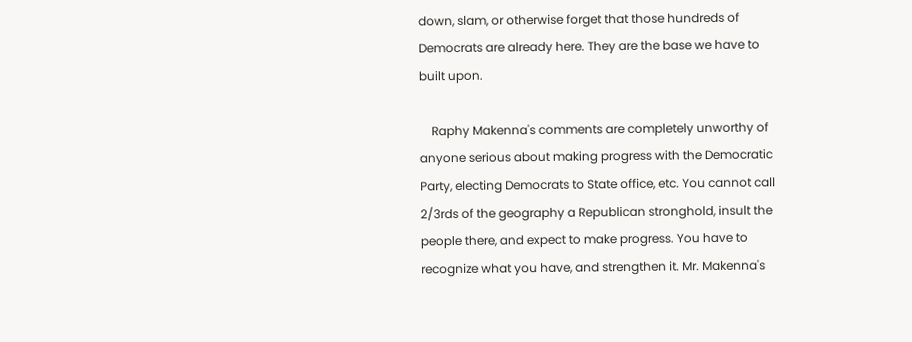down, slam, or otherwise forget that those hundreds of Democrats are already here. They are the base we have to built upon.

    Raphy Makenna's comments are completely unworthy of anyone serious about making progress with the Democratic Party, electing Democrats to State office, etc. You cannot call 2/3rds of the geography a Republican stronghold, insult the people there, and expect to make progress. You have to recognize what you have, and strengthen it. Mr. Makenna's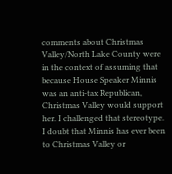comments about Christmas Valley/North Lake County were in the context of assuming that because House Speaker Minnis was an anti-tax Republican, Christmas Valley would support her. I challenged that stereotype. I doubt that Minnis has ever been to Christmas Valley or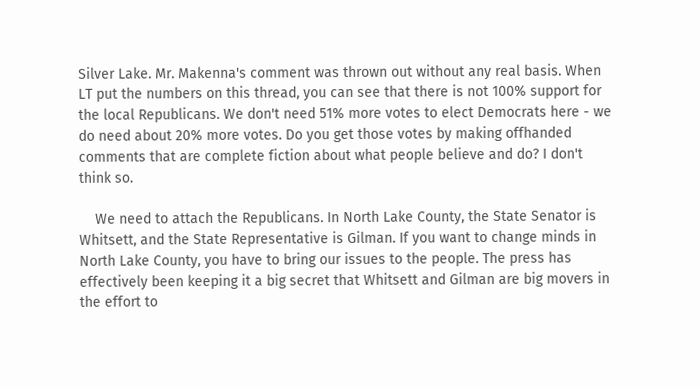Silver Lake. Mr. Makenna's comment was thrown out without any real basis. When LT put the numbers on this thread, you can see that there is not 100% support for the local Republicans. We don't need 51% more votes to elect Democrats here - we do need about 20% more votes. Do you get those votes by making offhanded comments that are complete fiction about what people believe and do? I don't think so.

    We need to attach the Republicans. In North Lake County, the State Senator is Whitsett, and the State Representative is Gilman. If you want to change minds in North Lake County, you have to bring our issues to the people. The press has effectively been keeping it a big secret that Whitsett and Gilman are big movers in the effort to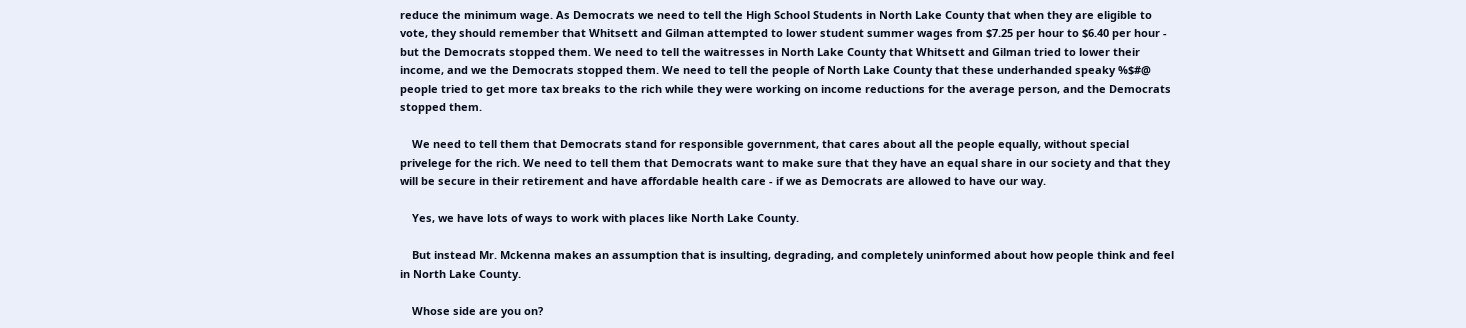reduce the minimum wage. As Democrats we need to tell the High School Students in North Lake County that when they are eligible to vote, they should remember that Whitsett and Gilman attempted to lower student summer wages from $7.25 per hour to $6.40 per hour - but the Democrats stopped them. We need to tell the waitresses in North Lake County that Whitsett and Gilman tried to lower their income, and we the Democrats stopped them. We need to tell the people of North Lake County that these underhanded speaky %$#@ people tried to get more tax breaks to the rich while they were working on income reductions for the average person, and the Democrats stopped them.

    We need to tell them that Democrats stand for responsible government, that cares about all the people equally, without special privelege for the rich. We need to tell them that Democrats want to make sure that they have an equal share in our society and that they will be secure in their retirement and have affordable health care - if we as Democrats are allowed to have our way.

    Yes, we have lots of ways to work with places like North Lake County.

    But instead Mr. Mckenna makes an assumption that is insulting, degrading, and completely uninformed about how people think and feel in North Lake County.

    Whose side are you on?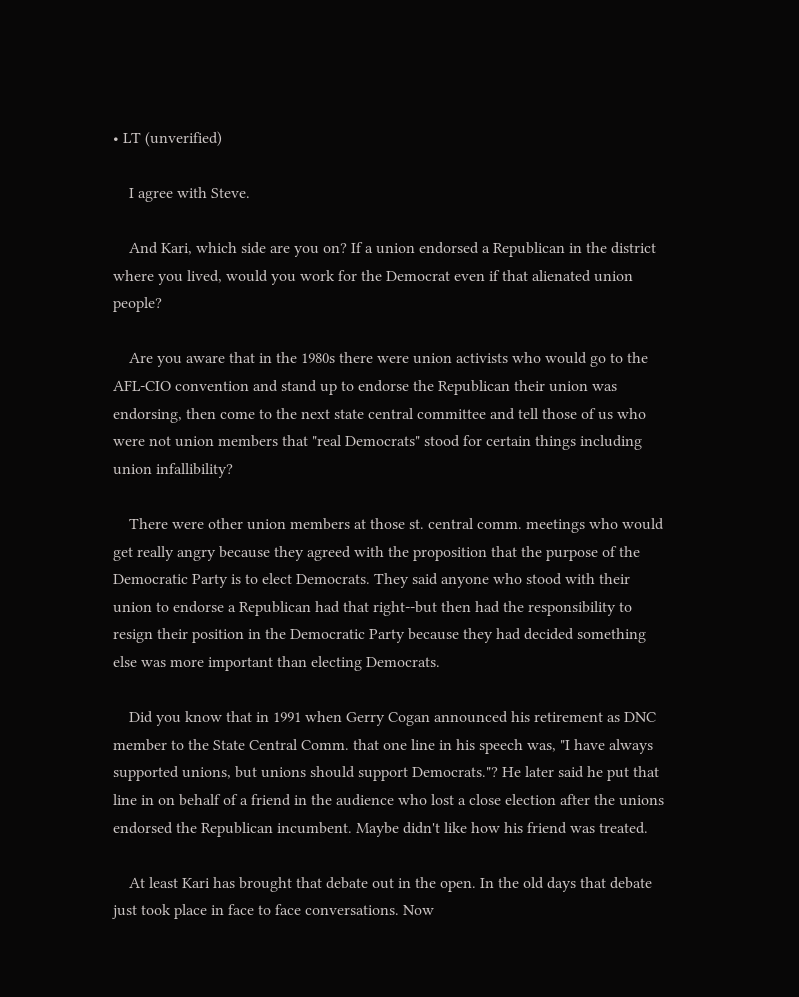• LT (unverified)

    I agree with Steve.

    And Kari, which side are you on? If a union endorsed a Republican in the district where you lived, would you work for the Democrat even if that alienated union people?

    Are you aware that in the 1980s there were union activists who would go to the AFL-CIO convention and stand up to endorse the Republican their union was endorsing, then come to the next state central committee and tell those of us who were not union members that "real Democrats" stood for certain things including union infallibility?

    There were other union members at those st. central comm. meetings who would get really angry because they agreed with the proposition that the purpose of the Democratic Party is to elect Democrats. They said anyone who stood with their union to endorse a Republican had that right--but then had the responsibility to resign their position in the Democratic Party because they had decided something else was more important than electing Democrats.

    Did you know that in 1991 when Gerry Cogan announced his retirement as DNC member to the State Central Comm. that one line in his speech was, "I have always supported unions, but unions should support Democrats."? He later said he put that line in on behalf of a friend in the audience who lost a close election after the unions endorsed the Republican incumbent. Maybe didn't like how his friend was treated.

    At least Kari has brought that debate out in the open. In the old days that debate just took place in face to face conversations. Now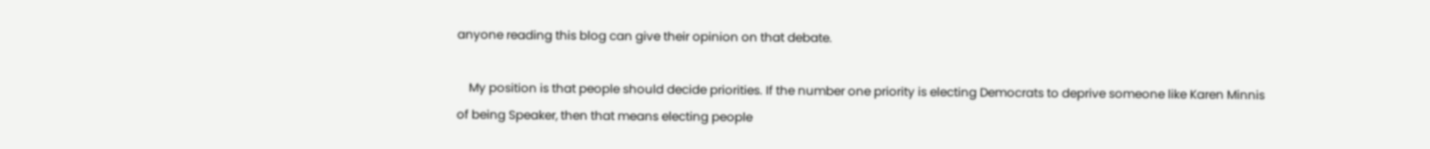anyone reading this blog can give their opinion on that debate.

    My position is that people should decide priorities. If the number one priority is electing Democrats to deprive someone like Karen Minnis of being Speaker, then that means electing people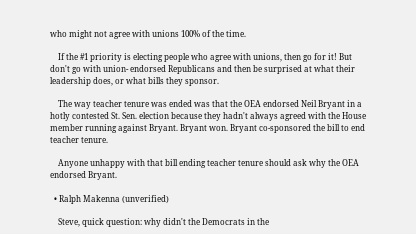who might not agree with unions 100% of the time.

    If the #1 priority is electing people who agree with unions, then go for it! But don't go with union- endorsed Republicans and then be surprised at what their leadership does, or what bills they sponsor.

    The way teacher tenure was ended was that the OEA endorsed Neil Bryant in a hotly contested St. Sen. election because they hadn't always agreed with the House member running against Bryant. Bryant won. Bryant co-sponsored the bill to end teacher tenure.

    Anyone unhappy with that bill ending teacher tenure should ask why the OEA endorsed Bryant.

  • Ralph Makenna (unverified)

    Steve, quick question: why didn't the Democrats in the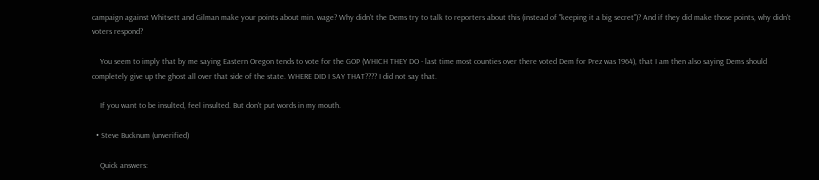campaign against Whitsett and Gilman make your points about min. wage? Why didn't the Dems try to talk to reporters about this (instead of "keeping it a big secret")? And if they did make those points, why didn't voters respond?

    You seem to imply that by me saying Eastern Oregon tends to vote for the GOP (WHICH THEY DO - last time most counties over there voted Dem for Prez was 1964), that I am then also saying Dems should completely give up the ghost all over that side of the state. WHERE DID I SAY THAT???? I did not say that.

    If you want to be insulted, feel insulted. But don't put words in my mouth.

  • Steve Bucknum (unverified)

    Quick answers: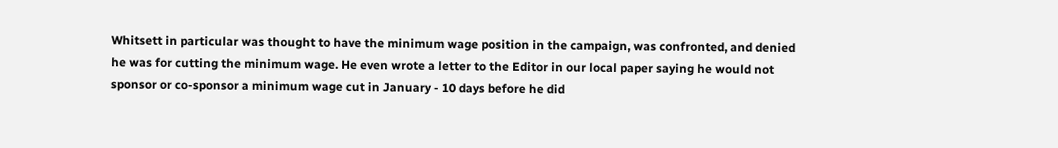Whitsett in particular was thought to have the minimum wage position in the campaign, was confronted, and denied he was for cutting the minimum wage. He even wrote a letter to the Editor in our local paper saying he would not sponsor or co-sponsor a minimum wage cut in January - 10 days before he did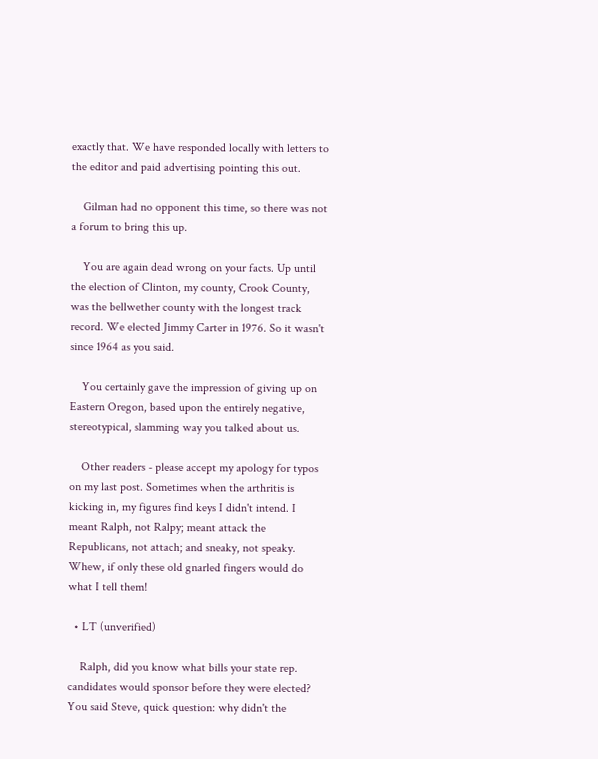exactly that. We have responded locally with letters to the editor and paid advertising pointing this out.

    Gilman had no opponent this time, so there was not a forum to bring this up.

    You are again dead wrong on your facts. Up until the election of Clinton, my county, Crook County, was the bellwether county with the longest track record. We elected Jimmy Carter in 1976. So it wasn't since 1964 as you said.

    You certainly gave the impression of giving up on Eastern Oregon, based upon the entirely negative, stereotypical, slamming way you talked about us.

    Other readers - please accept my apology for typos on my last post. Sometimes when the arthritis is kicking in, my figures find keys I didn't intend. I meant Ralph, not Ralpy; meant attack the Republicans, not attach; and sneaky, not speaky. Whew, if only these old gnarled fingers would do what I tell them!

  • LT (unverified)

    Ralph, did you know what bills your state rep. candidates would sponsor before they were elected? You said Steve, quick question: why didn't the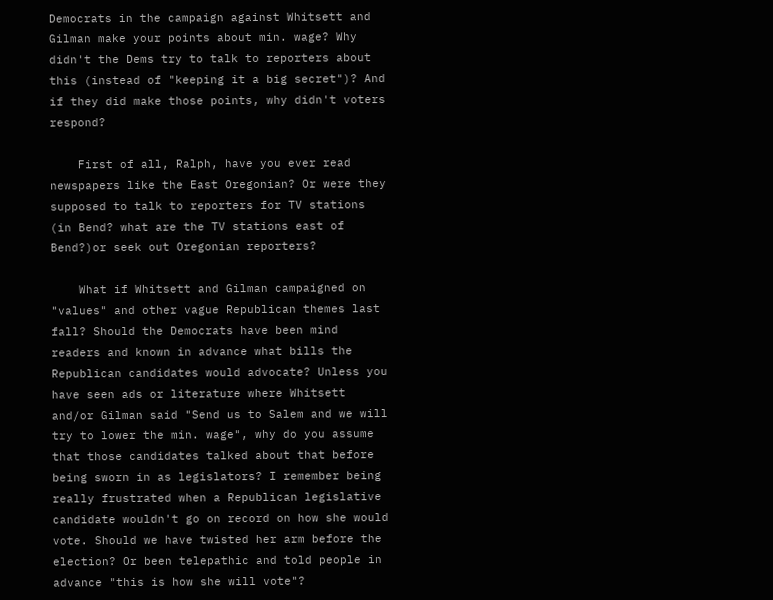Democrats in the campaign against Whitsett and Gilman make your points about min. wage? Why didn't the Dems try to talk to reporters about this (instead of "keeping it a big secret")? And if they did make those points, why didn't voters respond?

    First of all, Ralph, have you ever read newspapers like the East Oregonian? Or were they supposed to talk to reporters for TV stations (in Bend? what are the TV stations east of Bend?)or seek out Oregonian reporters?

    What if Whitsett and Gilman campaigned on "values" and other vague Republican themes last fall? Should the Democrats have been mind readers and known in advance what bills the Republican candidates would advocate? Unless you have seen ads or literature where Whitsett and/or Gilman said "Send us to Salem and we will try to lower the min. wage", why do you assume that those candidates talked about that before being sworn in as legislators? I remember being really frustrated when a Republican legislative candidate wouldn't go on record on how she would vote. Should we have twisted her arm before the election? Or been telepathic and told people in advance "this is how she will vote"?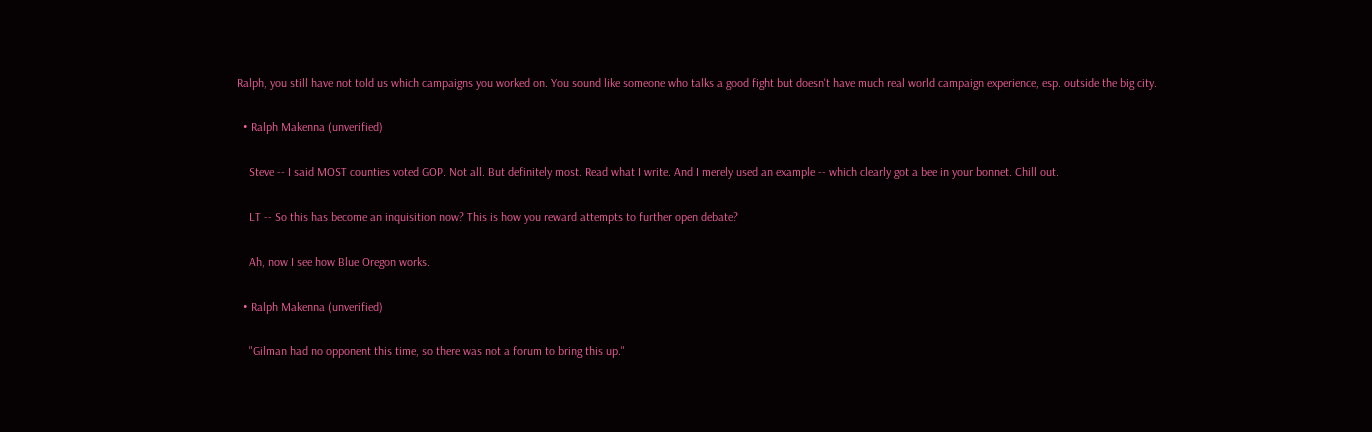Ralph, you still have not told us which campaigns you worked on. You sound like someone who talks a good fight but doesn't have much real world campaign experience, esp. outside the big city.

  • Ralph Makenna (unverified)

    Steve -- I said MOST counties voted GOP. Not all. But definitely most. Read what I write. And I merely used an example -- which clearly got a bee in your bonnet. Chill out.

    LT -- So this has become an inquisition now? This is how you reward attempts to further open debate?

    Ah, now I see how Blue Oregon works.

  • Ralph Makenna (unverified)

    "Gilman had no opponent this time, so there was not a forum to bring this up."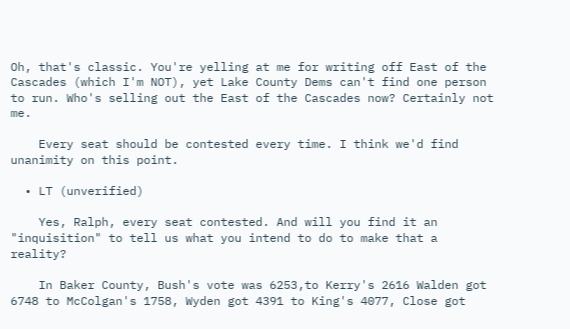Oh, that's classic. You're yelling at me for writing off East of the Cascades (which I'm NOT), yet Lake County Dems can't find one person to run. Who's selling out the East of the Cascades now? Certainly not me.

    Every seat should be contested every time. I think we'd find unanimity on this point.

  • LT (unverified)

    Yes, Ralph, every seat contested. And will you find it an "inquisition" to tell us what you intend to do to make that a reality?

    In Baker County, Bush's vote was 6253,to Kerry's 2616 Walden got 6748 to McColgan's 1758, Wyden got 4391 to King's 4077, Close got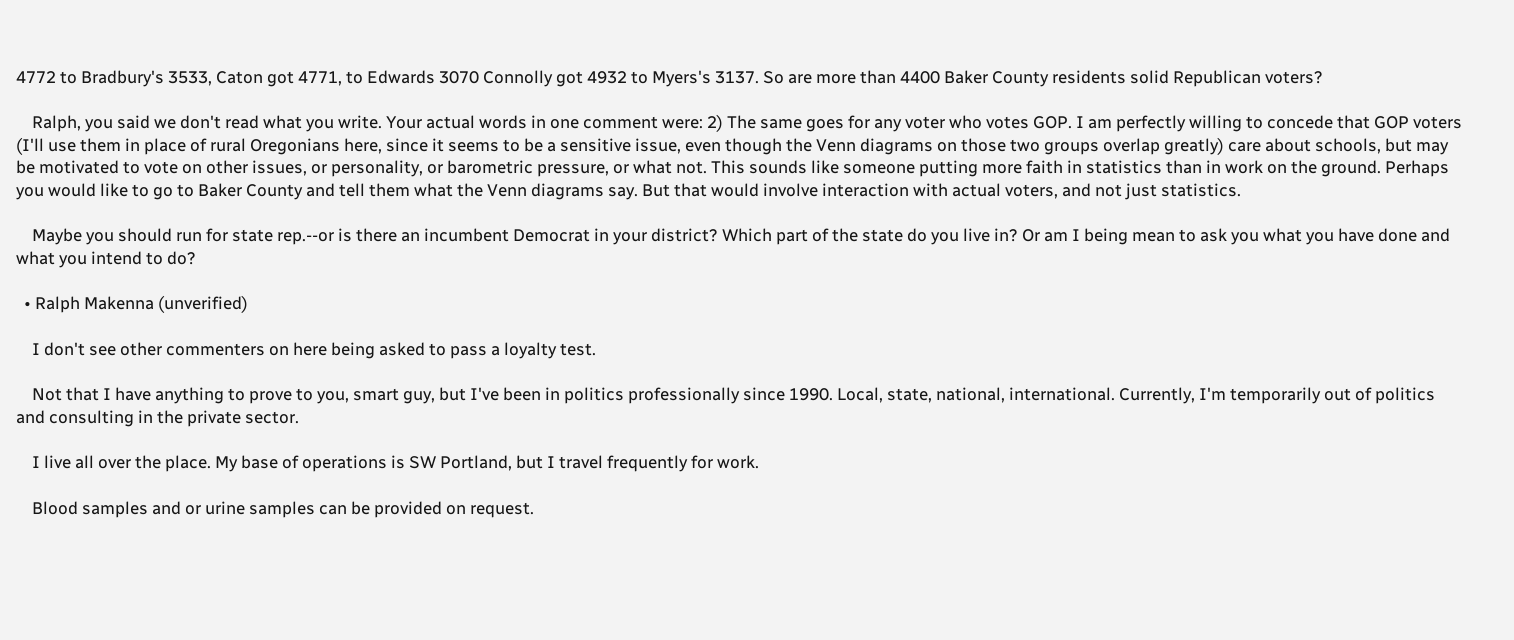4772 to Bradbury's 3533, Caton got 4771, to Edwards 3070 Connolly got 4932 to Myers's 3137. So are more than 4400 Baker County residents solid Republican voters?

    Ralph, you said we don't read what you write. Your actual words in one comment were: 2) The same goes for any voter who votes GOP. I am perfectly willing to concede that GOP voters (I'll use them in place of rural Oregonians here, since it seems to be a sensitive issue, even though the Venn diagrams on those two groups overlap greatly) care about schools, but may be motivated to vote on other issues, or personality, or barometric pressure, or what not. This sounds like someone putting more faith in statistics than in work on the ground. Perhaps you would like to go to Baker County and tell them what the Venn diagrams say. But that would involve interaction with actual voters, and not just statistics.

    Maybe you should run for state rep.--or is there an incumbent Democrat in your district? Which part of the state do you live in? Or am I being mean to ask you what you have done and what you intend to do?

  • Ralph Makenna (unverified)

    I don't see other commenters on here being asked to pass a loyalty test.

    Not that I have anything to prove to you, smart guy, but I've been in politics professionally since 1990. Local, state, national, international. Currently, I'm temporarily out of politics and consulting in the private sector.

    I live all over the place. My base of operations is SW Portland, but I travel frequently for work.

    Blood samples and or urine samples can be provided on request.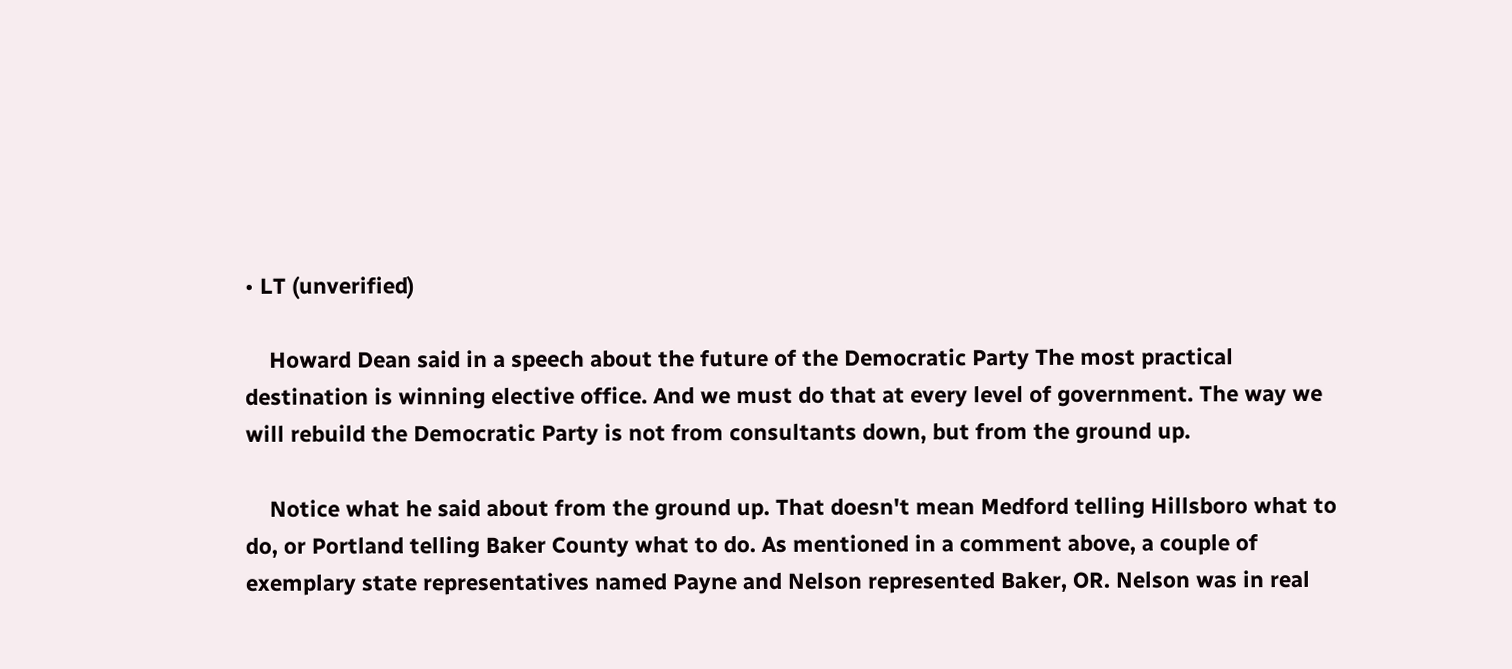• LT (unverified)

    Howard Dean said in a speech about the future of the Democratic Party The most practical destination is winning elective office. And we must do that at every level of government. The way we will rebuild the Democratic Party is not from consultants down, but from the ground up.

    Notice what he said about from the ground up. That doesn't mean Medford telling Hillsboro what to do, or Portland telling Baker County what to do. As mentioned in a comment above, a couple of exemplary state representatives named Payne and Nelson represented Baker, OR. Nelson was in real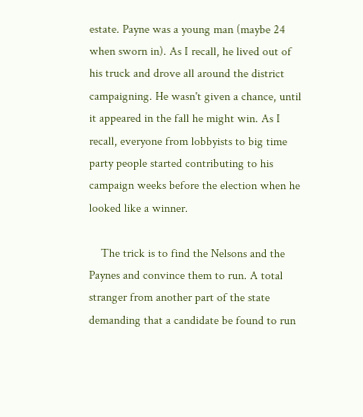estate. Payne was a young man (maybe 24 when sworn in). As I recall, he lived out of his truck and drove all around the district campaigning. He wasn't given a chance, until it appeared in the fall he might win. As I recall, everyone from lobbyists to big time party people started contributing to his campaign weeks before the election when he looked like a winner.

    The trick is to find the Nelsons and the Paynes and convince them to run. A total stranger from another part of the state demanding that a candidate be found to run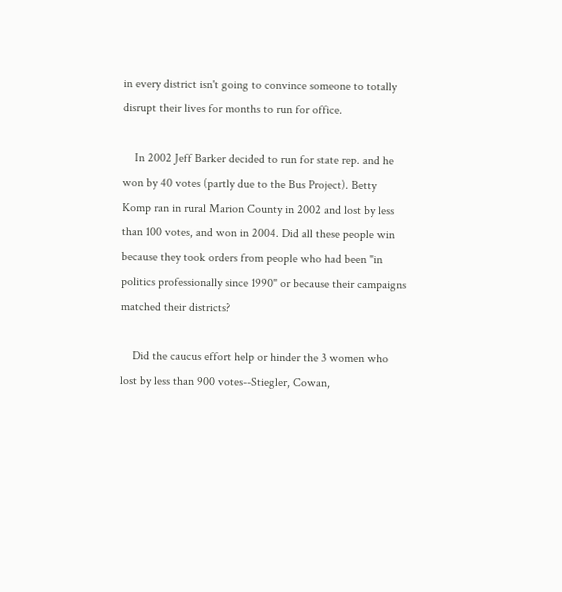in every district isn't going to convince someone to totally disrupt their lives for months to run for office.

    In 2002 Jeff Barker decided to run for state rep. and he won by 40 votes (partly due to the Bus Project). Betty Komp ran in rural Marion County in 2002 and lost by less than 100 votes, and won in 2004. Did all these people win because they took orders from people who had been "in politics professionally since 1990" or because their campaigns matched their districts?

    Did the caucus effort help or hinder the 3 women who lost by less than 900 votes--Stiegler, Cowan,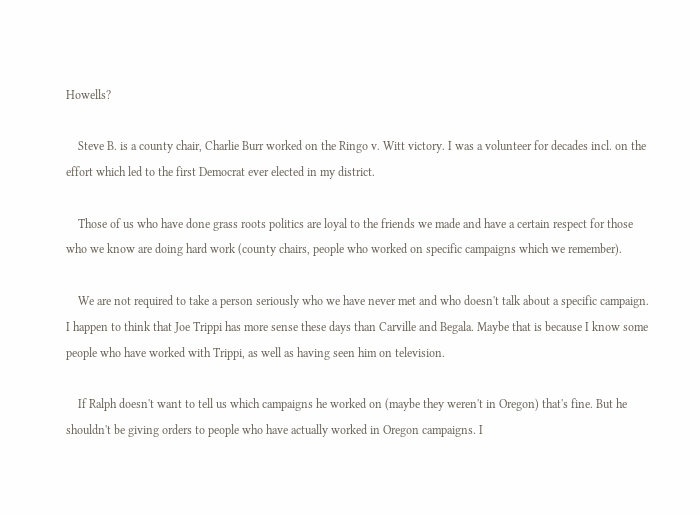Howells?

    Steve B. is a county chair, Charlie Burr worked on the Ringo v. Witt victory. I was a volunteer for decades incl. on the effort which led to the first Democrat ever elected in my district.

    Those of us who have done grass roots politics are loyal to the friends we made and have a certain respect for those who we know are doing hard work (county chairs, people who worked on specific campaigns which we remember).

    We are not required to take a person seriously who we have never met and who doesn't talk about a specific campaign. I happen to think that Joe Trippi has more sense these days than Carville and Begala. Maybe that is because I know some people who have worked with Trippi, as well as having seen him on television.

    If Ralph doesn't want to tell us which campaigns he worked on (maybe they weren't in Oregon) that's fine. But he shouldn't be giving orders to people who have actually worked in Oregon campaigns. I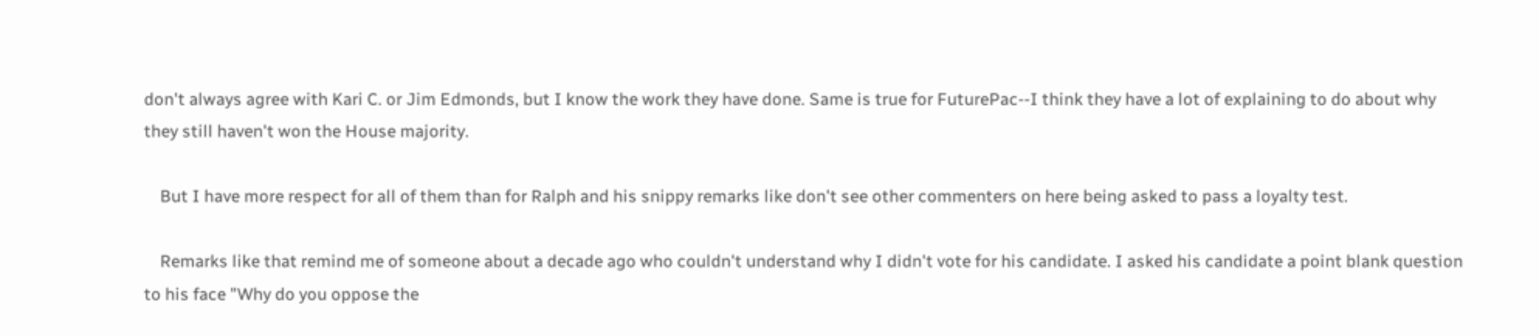don't always agree with Kari C. or Jim Edmonds, but I know the work they have done. Same is true for FuturePac--I think they have a lot of explaining to do about why they still haven't won the House majority.

    But I have more respect for all of them than for Ralph and his snippy remarks like don't see other commenters on here being asked to pass a loyalty test.

    Remarks like that remind me of someone about a decade ago who couldn't understand why I didn't vote for his candidate. I asked his candidate a point blank question to his face "Why do you oppose the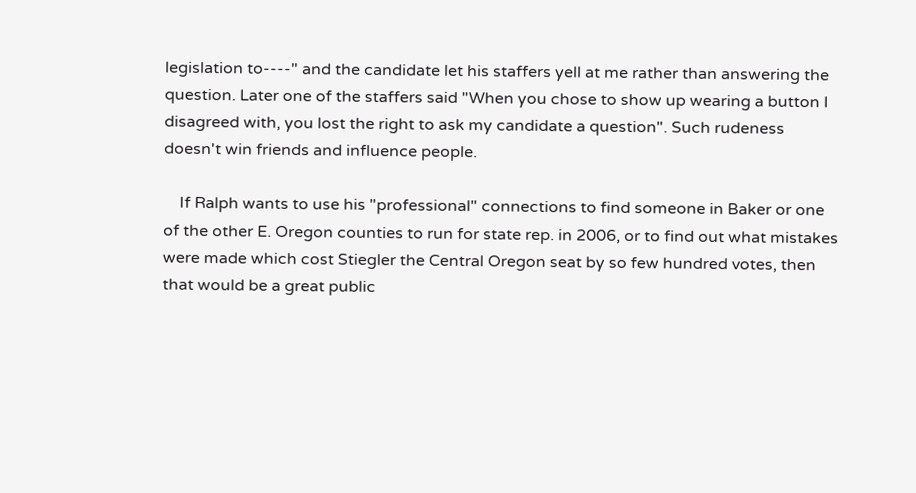legislation to----" and the candidate let his staffers yell at me rather than answering the question. Later one of the staffers said "When you chose to show up wearing a button I disagreed with, you lost the right to ask my candidate a question". Such rudeness doesn't win friends and influence people.

    If Ralph wants to use his "professional" connections to find someone in Baker or one of the other E. Oregon counties to run for state rep. in 2006, or to find out what mistakes were made which cost Stiegler the Central Oregon seat by so few hundred votes, then that would be a great public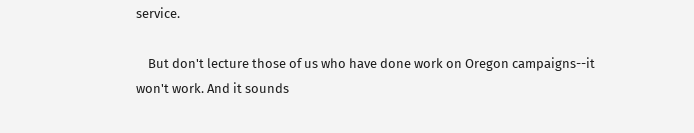service.

    But don't lecture those of us who have done work on Oregon campaigns--it won't work. And it sounds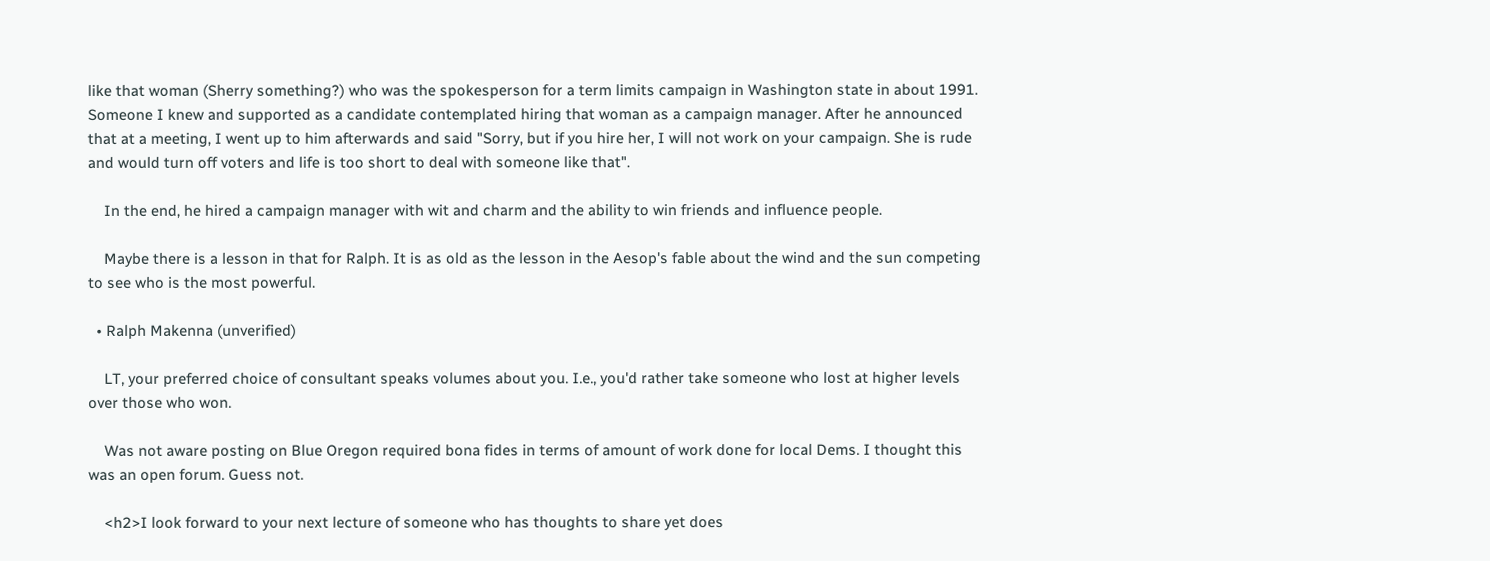like that woman (Sherry something?) who was the spokesperson for a term limits campaign in Washington state in about 1991. Someone I knew and supported as a candidate contemplated hiring that woman as a campaign manager. After he announced that at a meeting, I went up to him afterwards and said "Sorry, but if you hire her, I will not work on your campaign. She is rude and would turn off voters and life is too short to deal with someone like that".

    In the end, he hired a campaign manager with wit and charm and the ability to win friends and influence people.

    Maybe there is a lesson in that for Ralph. It is as old as the lesson in the Aesop's fable about the wind and the sun competing to see who is the most powerful.

  • Ralph Makenna (unverified)

    LT, your preferred choice of consultant speaks volumes about you. I.e., you'd rather take someone who lost at higher levels over those who won.

    Was not aware posting on Blue Oregon required bona fides in terms of amount of work done for local Dems. I thought this was an open forum. Guess not.

    <h2>I look forward to your next lecture of someone who has thoughts to share yet does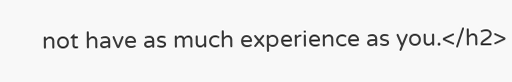not have as much experience as you.</h2>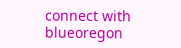connect with blueoregon